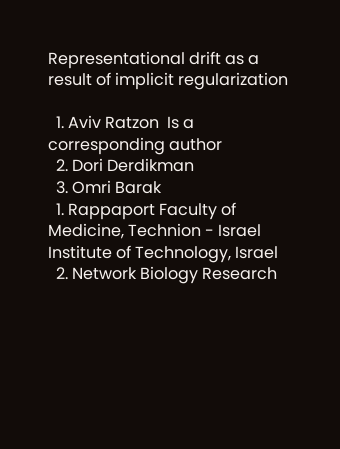Representational drift as a result of implicit regularization

  1. Aviv Ratzon  Is a corresponding author
  2. Dori Derdikman
  3. Omri Barak
  1. Rappaport Faculty of Medicine, Technion - Israel Institute of Technology, Israel
  2. Network Biology Research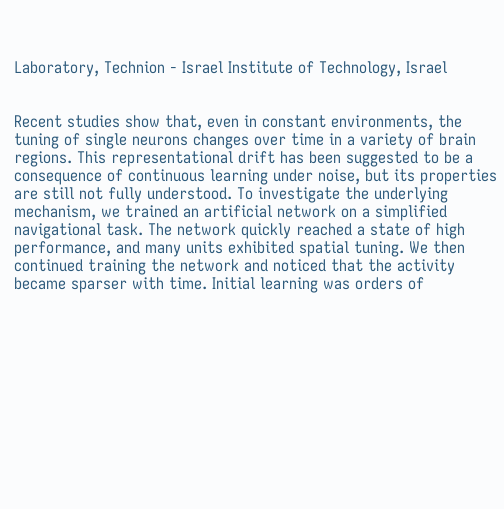Laboratory, Technion - Israel Institute of Technology, Israel


Recent studies show that, even in constant environments, the tuning of single neurons changes over time in a variety of brain regions. This representational drift has been suggested to be a consequence of continuous learning under noise, but its properties are still not fully understood. To investigate the underlying mechanism, we trained an artificial network on a simplified navigational task. The network quickly reached a state of high performance, and many units exhibited spatial tuning. We then continued training the network and noticed that the activity became sparser with time. Initial learning was orders of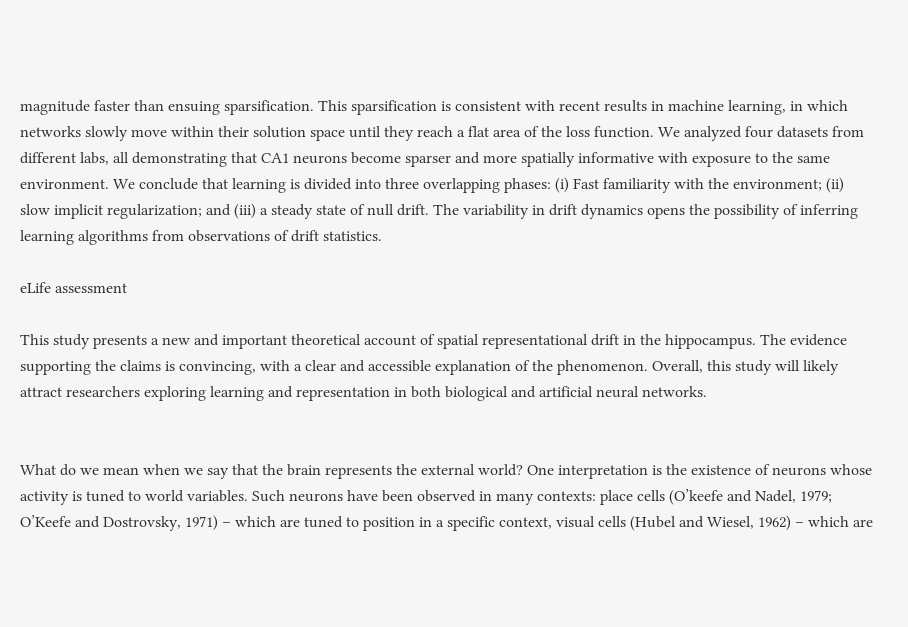magnitude faster than ensuing sparsification. This sparsification is consistent with recent results in machine learning, in which networks slowly move within their solution space until they reach a flat area of the loss function. We analyzed four datasets from different labs, all demonstrating that CA1 neurons become sparser and more spatially informative with exposure to the same environment. We conclude that learning is divided into three overlapping phases: (i) Fast familiarity with the environment; (ii) slow implicit regularization; and (iii) a steady state of null drift. The variability in drift dynamics opens the possibility of inferring learning algorithms from observations of drift statistics.

eLife assessment

This study presents a new and important theoretical account of spatial representational drift in the hippocampus. The evidence supporting the claims is convincing, with a clear and accessible explanation of the phenomenon. Overall, this study will likely attract researchers exploring learning and representation in both biological and artificial neural networks.


What do we mean when we say that the brain represents the external world? One interpretation is the existence of neurons whose activity is tuned to world variables. Such neurons have been observed in many contexts: place cells (O’keefe and Nadel, 1979; O’Keefe and Dostrovsky, 1971) – which are tuned to position in a specific context, visual cells (Hubel and Wiesel, 1962) – which are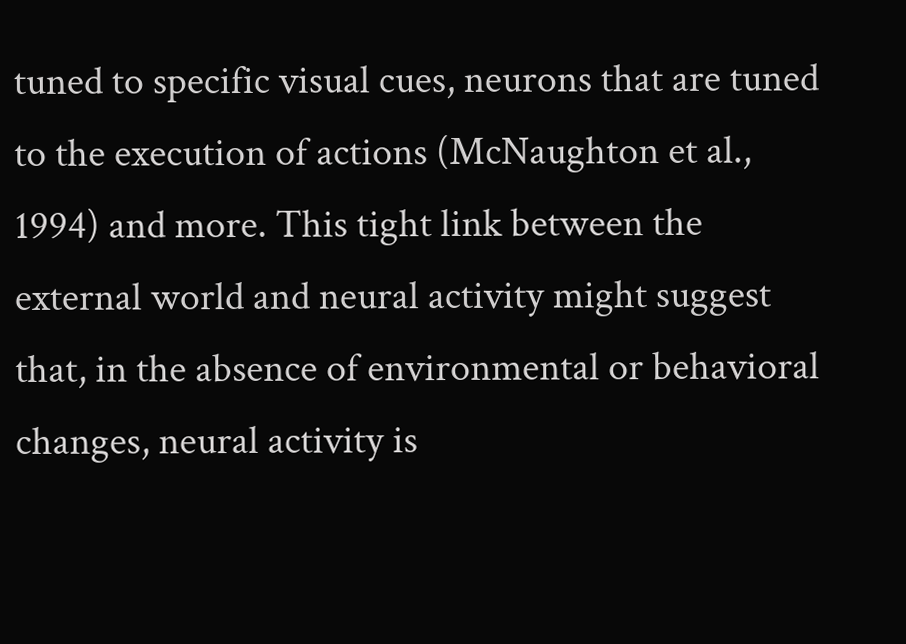tuned to specific visual cues, neurons that are tuned to the execution of actions (McNaughton et al., 1994) and more. This tight link between the external world and neural activity might suggest that, in the absence of environmental or behavioral changes, neural activity is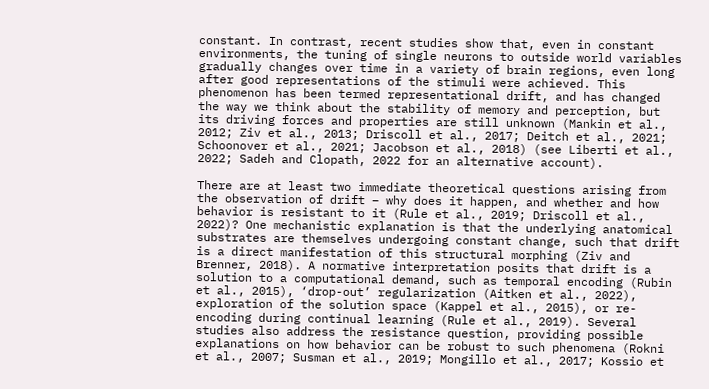constant. In contrast, recent studies show that, even in constant environments, the tuning of single neurons to outside world variables gradually changes over time in a variety of brain regions, even long after good representations of the stimuli were achieved. This phenomenon has been termed representational drift, and has changed the way we think about the stability of memory and perception, but its driving forces and properties are still unknown (Mankin et al., 2012; Ziv et al., 2013; Driscoll et al., 2017; Deitch et al., 2021; Schoonover et al., 2021; Jacobson et al., 2018) (see Liberti et al., 2022; Sadeh and Clopath, 2022 for an alternative account).

There are at least two immediate theoretical questions arising from the observation of drift – why does it happen, and whether and how behavior is resistant to it (Rule et al., 2019; Driscoll et al., 2022)? One mechanistic explanation is that the underlying anatomical substrates are themselves undergoing constant change, such that drift is a direct manifestation of this structural morphing (Ziv and Brenner, 2018). A normative interpretation posits that drift is a solution to a computational demand, such as temporal encoding (Rubin et al., 2015), ‘drop-out’ regularization (Aitken et al., 2022), exploration of the solution space (Kappel et al., 2015), or re-encoding during continual learning (Rule et al., 2019). Several studies also address the resistance question, providing possible explanations on how behavior can be robust to such phenomena (Rokni et al., 2007; Susman et al., 2019; Mongillo et al., 2017; Kossio et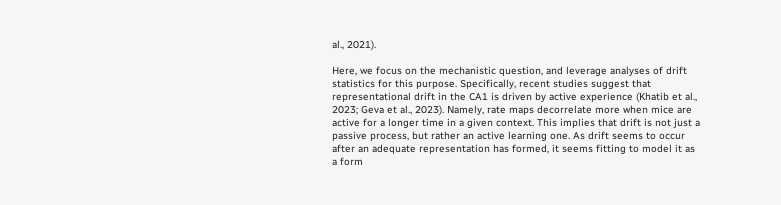al., 2021).

Here, we focus on the mechanistic question, and leverage analyses of drift statistics for this purpose. Specifically, recent studies suggest that representational drift in the CA1 is driven by active experience (Khatib et al., 2023; Geva et al., 2023). Namely, rate maps decorrelate more when mice are active for a longer time in a given context. This implies that drift is not just a passive process, but rather an active learning one. As drift seems to occur after an adequate representation has formed, it seems fitting to model it as a form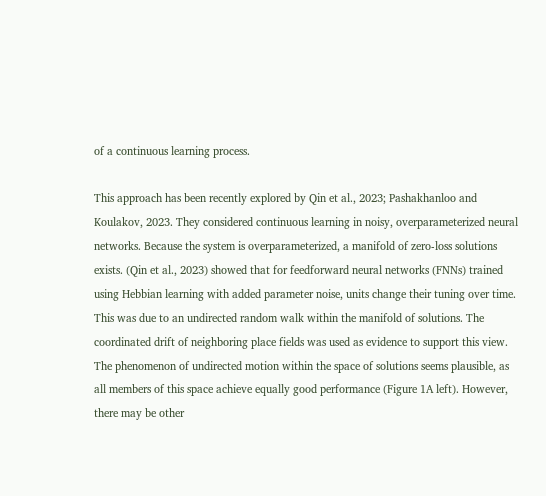of a continuous learning process.

This approach has been recently explored by Qin et al., 2023; Pashakhanloo and Koulakov, 2023. They considered continuous learning in noisy, overparameterized neural networks. Because the system is overparameterized, a manifold of zero-loss solutions exists. (Qin et al., 2023) showed that for feedforward neural networks (FNNs) trained using Hebbian learning with added parameter noise, units change their tuning over time. This was due to an undirected random walk within the manifold of solutions. The coordinated drift of neighboring place fields was used as evidence to support this view. The phenomenon of undirected motion within the space of solutions seems plausible, as all members of this space achieve equally good performance (Figure 1A left). However, there may be other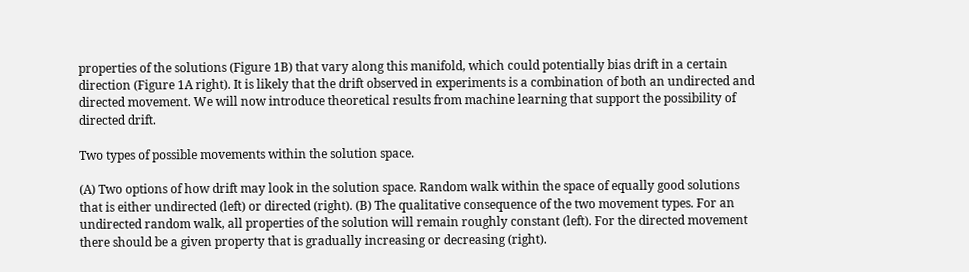properties of the solutions (Figure 1B) that vary along this manifold, which could potentially bias drift in a certain direction (Figure 1A right). It is likely that the drift observed in experiments is a combination of both an undirected and directed movement. We will now introduce theoretical results from machine learning that support the possibility of directed drift.

Two types of possible movements within the solution space.

(A) Two options of how drift may look in the solution space. Random walk within the space of equally good solutions that is either undirected (left) or directed (right). (B) The qualitative consequence of the two movement types. For an undirected random walk, all properties of the solution will remain roughly constant (left). For the directed movement there should be a given property that is gradually increasing or decreasing (right).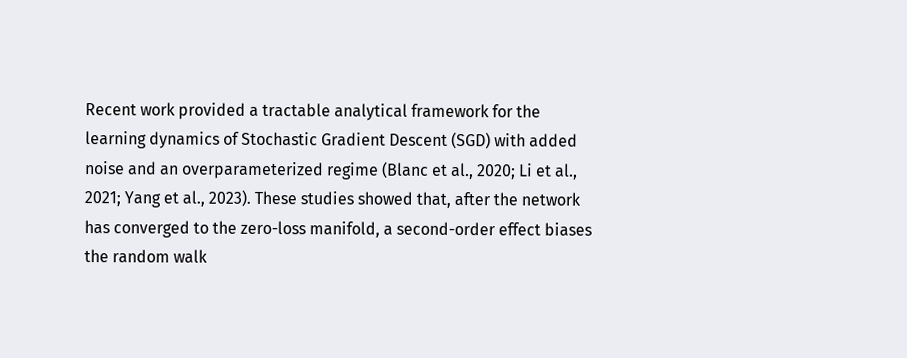Recent work provided a tractable analytical framework for the learning dynamics of Stochastic Gradient Descent (SGD) with added noise and an overparameterized regime (Blanc et al., 2020; Li et al., 2021; Yang et al., 2023). These studies showed that, after the network has converged to the zero-loss manifold, a second-order effect biases the random walk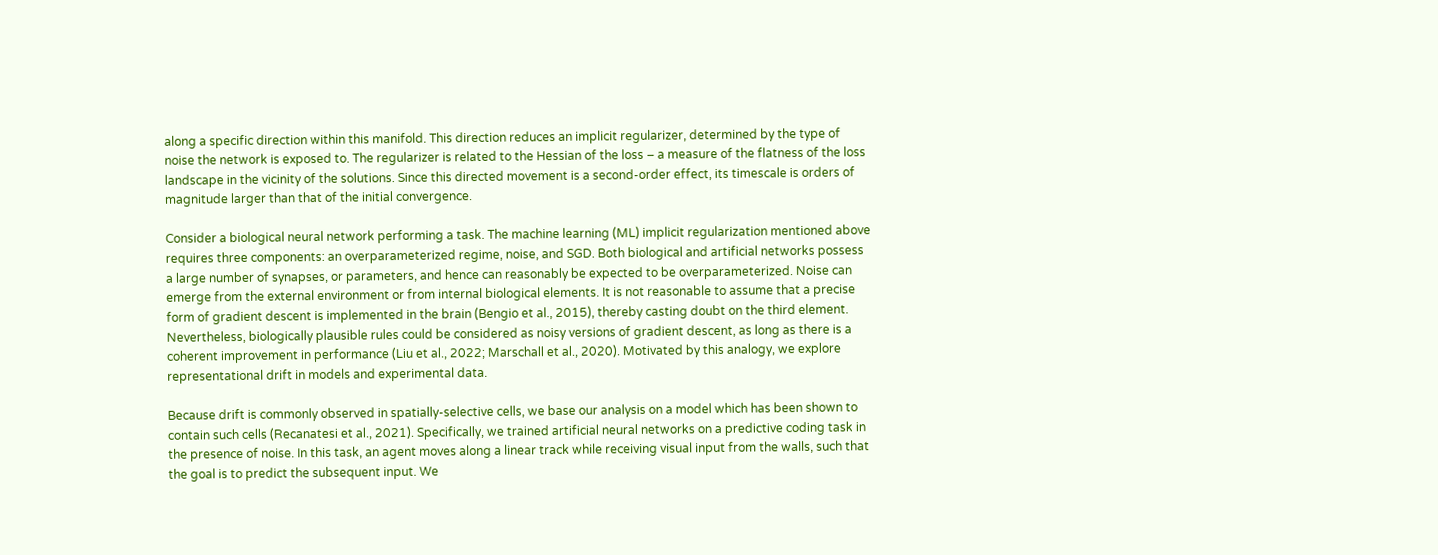along a specific direction within this manifold. This direction reduces an implicit regularizer, determined by the type of noise the network is exposed to. The regularizer is related to the Hessian of the loss – a measure of the flatness of the loss landscape in the vicinity of the solutions. Since this directed movement is a second-order effect, its timescale is orders of magnitude larger than that of the initial convergence.

Consider a biological neural network performing a task. The machine learning (ML) implicit regularization mentioned above requires three components: an overparameterized regime, noise, and SGD. Both biological and artificial networks possess a large number of synapses, or parameters, and hence can reasonably be expected to be overparameterized. Noise can emerge from the external environment or from internal biological elements. It is not reasonable to assume that a precise form of gradient descent is implemented in the brain (Bengio et al., 2015), thereby casting doubt on the third element. Nevertheless, biologically plausible rules could be considered as noisy versions of gradient descent, as long as there is a coherent improvement in performance (Liu et al., 2022; Marschall et al., 2020). Motivated by this analogy, we explore representational drift in models and experimental data.

Because drift is commonly observed in spatially-selective cells, we base our analysis on a model which has been shown to contain such cells (Recanatesi et al., 2021). Specifically, we trained artificial neural networks on a predictive coding task in the presence of noise. In this task, an agent moves along a linear track while receiving visual input from the walls, such that the goal is to predict the subsequent input. We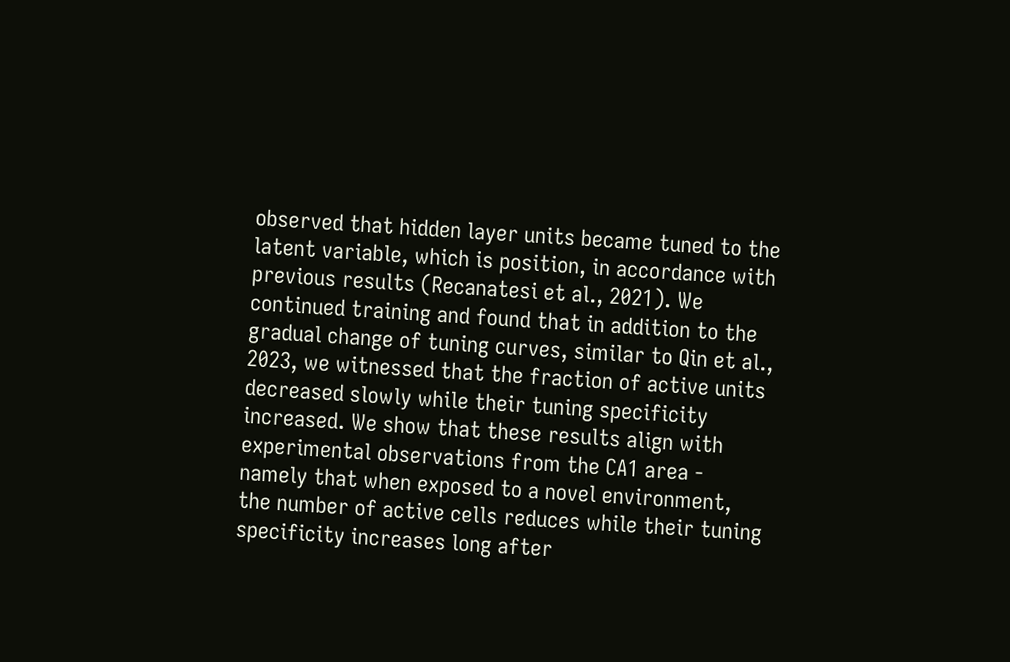observed that hidden layer units became tuned to the latent variable, which is position, in accordance with previous results (Recanatesi et al., 2021). We continued training and found that in addition to the gradual change of tuning curves, similar to Qin et al., 2023, we witnessed that the fraction of active units decreased slowly while their tuning specificity increased. We show that these results align with experimental observations from the CA1 area - namely that when exposed to a novel environment, the number of active cells reduces while their tuning specificity increases long after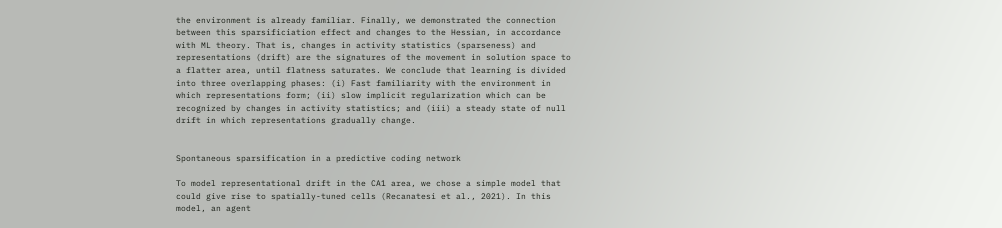the environment is already familiar. Finally, we demonstrated the connection between this sparsificiation effect and changes to the Hessian, in accordance with ML theory. That is, changes in activity statistics (sparseness) and representations (drift) are the signatures of the movement in solution space to a flatter area, until flatness saturates. We conclude that learning is divided into three overlapping phases: (i) Fast familiarity with the environment in which representations form; (ii) slow implicit regularization which can be recognized by changes in activity statistics; and (iii) a steady state of null drift in which representations gradually change.


Spontaneous sparsification in a predictive coding network

To model representational drift in the CA1 area, we chose a simple model that could give rise to spatially-tuned cells (Recanatesi et al., 2021). In this model, an agent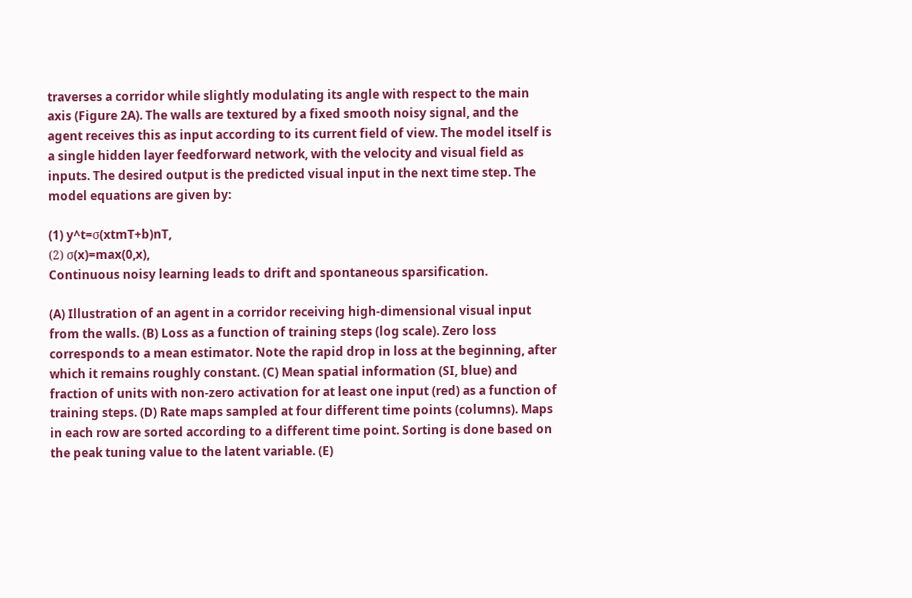traverses a corridor while slightly modulating its angle with respect to the main axis (Figure 2A). The walls are textured by a fixed smooth noisy signal, and the agent receives this as input according to its current field of view. The model itself is a single hidden layer feedforward network, with the velocity and visual field as inputs. The desired output is the predicted visual input in the next time step. The model equations are given by:

(1) y^t=σ(xtmT+b)nT,
(2) σ(x)=max(0,x),
Continuous noisy learning leads to drift and spontaneous sparsification.

(A) Illustration of an agent in a corridor receiving high-dimensional visual input from the walls. (B) Loss as a function of training steps (log scale). Zero loss corresponds to a mean estimator. Note the rapid drop in loss at the beginning, after which it remains roughly constant. (C) Mean spatial information (SI, blue) and fraction of units with non-zero activation for at least one input (red) as a function of training steps. (D) Rate maps sampled at four different time points (columns). Maps in each row are sorted according to a different time point. Sorting is done based on the peak tuning value to the latent variable. (E)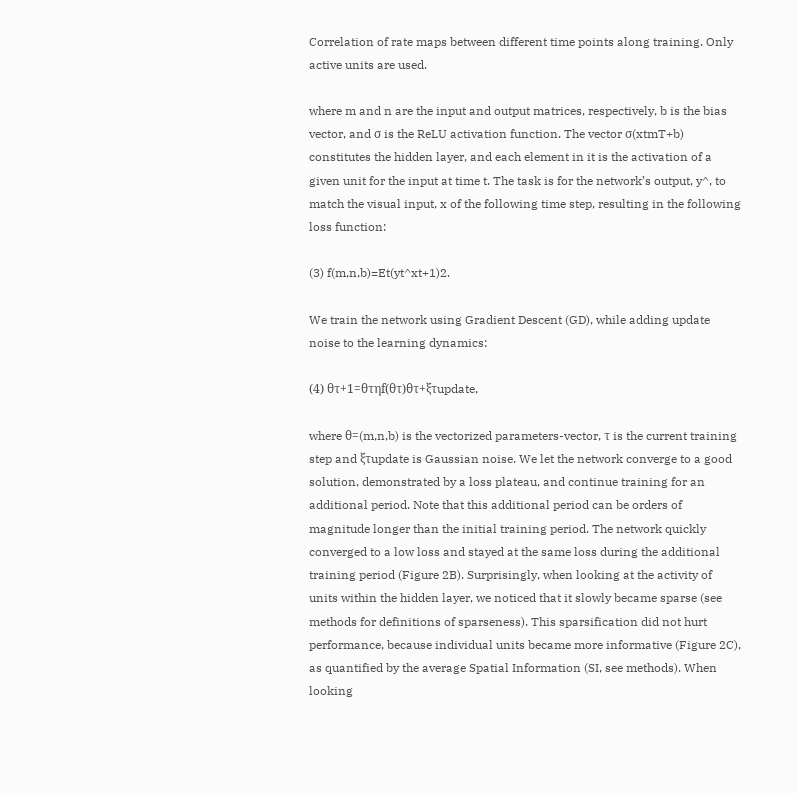Correlation of rate maps between different time points along training. Only active units are used.

where m and n are the input and output matrices, respectively, b is the bias vector, and σ is the ReLU activation function. The vector σ(xtmT+b) constitutes the hidden layer, and each element in it is the activation of a given unit for the input at time t. The task is for the network’s output, y^, to match the visual input, x of the following time step, resulting in the following loss function:

(3) f(m,n,b)=Et(yt^xt+1)2.

We train the network using Gradient Descent (GD), while adding update noise to the learning dynamics:

(4) θτ+1=θτηf(θτ)θτ+ξτupdate,

where θ=(m,n,b) is the vectorized parameters-vector, τ is the current training step and ξτupdate is Gaussian noise. We let the network converge to a good solution, demonstrated by a loss plateau, and continue training for an additional period. Note that this additional period can be orders of magnitude longer than the initial training period. The network quickly converged to a low loss and stayed at the same loss during the additional training period (Figure 2B). Surprisingly, when looking at the activity of units within the hidden layer, we noticed that it slowly became sparse (see methods for definitions of sparseness). This sparsification did not hurt performance, because individual units became more informative (Figure 2C), as quantified by the average Spatial Information (SI, see methods). When looking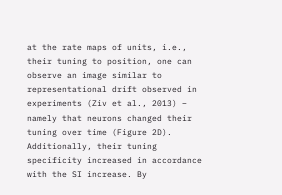at the rate maps of units, i.e., their tuning to position, one can observe an image similar to representational drift observed in experiments (Ziv et al., 2013) – namely that neurons changed their tuning over time (Figure 2D). Additionally, their tuning specificity increased in accordance with the SI increase. By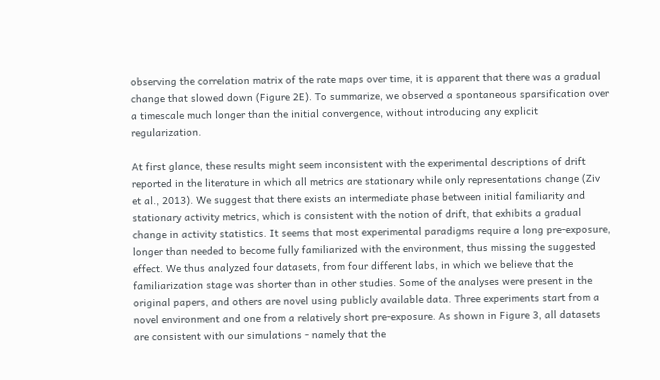observing the correlation matrix of the rate maps over time, it is apparent that there was a gradual change that slowed down (Figure 2E). To summarize, we observed a spontaneous sparsification over a timescale much longer than the initial convergence, without introducing any explicit regularization.

At first glance, these results might seem inconsistent with the experimental descriptions of drift reported in the literature in which all metrics are stationary while only representations change (Ziv et al., 2013). We suggest that there exists an intermediate phase between initial familiarity and stationary activity metrics, which is consistent with the notion of drift, that exhibits a gradual change in activity statistics. It seems that most experimental paradigms require a long pre-exposure, longer than needed to become fully familiarized with the environment, thus missing the suggested effect. We thus analyzed four datasets, from four different labs, in which we believe that the familiarization stage was shorter than in other studies. Some of the analyses were present in the original papers, and others are novel using publicly available data. Three experiments start from a novel environment and one from a relatively short pre-exposure. As shown in Figure 3, all datasets are consistent with our simulations - namely that the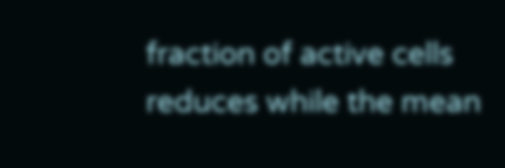fraction of active cells reduces while the mean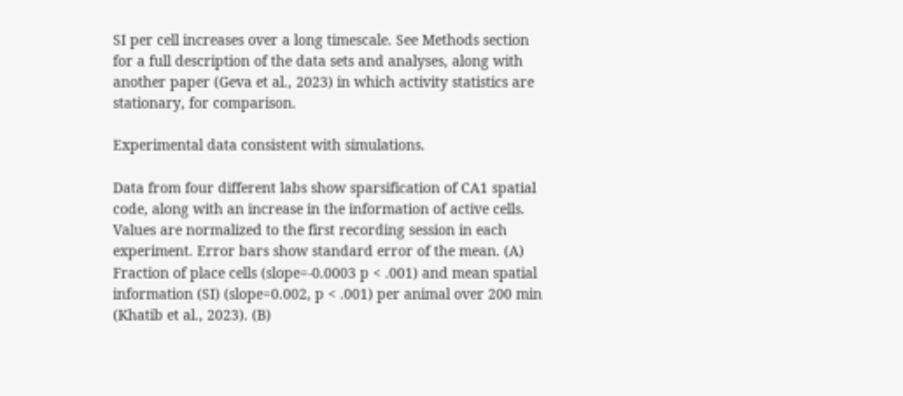SI per cell increases over a long timescale. See Methods section for a full description of the data sets and analyses, along with another paper (Geva et al., 2023) in which activity statistics are stationary, for comparison.

Experimental data consistent with simulations.

Data from four different labs show sparsification of CA1 spatial code, along with an increase in the information of active cells. Values are normalized to the first recording session in each experiment. Error bars show standard error of the mean. (A) Fraction of place cells (slope=-0.0003 p < .001) and mean spatial information (SI) (slope=0.002, p < .001) per animal over 200 min (Khatib et al., 2023). (B)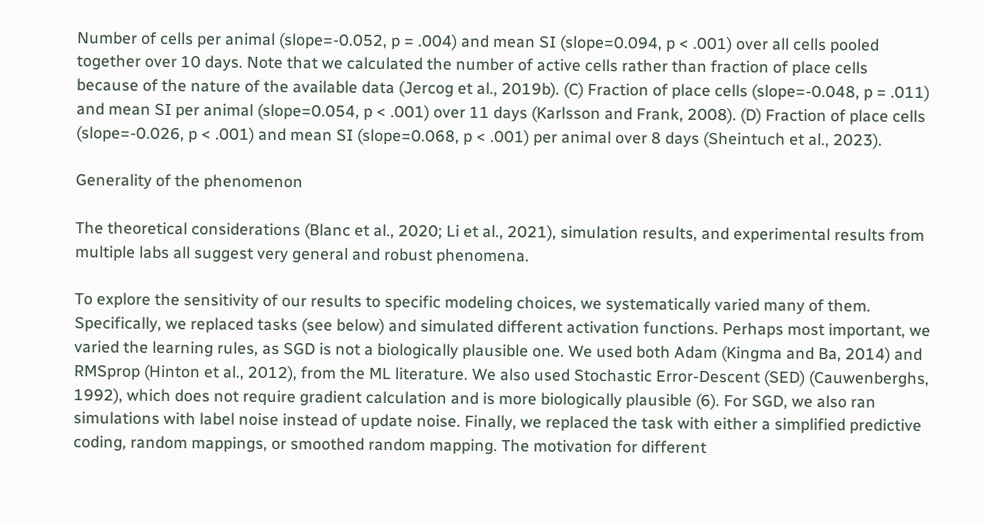Number of cells per animal (slope=-0.052, p = .004) and mean SI (slope=0.094, p < .001) over all cells pooled together over 10 days. Note that we calculated the number of active cells rather than fraction of place cells because of the nature of the available data (Jercog et al., 2019b). (C) Fraction of place cells (slope=-0.048, p = .011) and mean SI per animal (slope=0.054, p < .001) over 11 days (Karlsson and Frank, 2008). (D) Fraction of place cells (slope=-0.026, p < .001) and mean SI (slope=0.068, p < .001) per animal over 8 days (Sheintuch et al., 2023).

Generality of the phenomenon

The theoretical considerations (Blanc et al., 2020; Li et al., 2021), simulation results, and experimental results from multiple labs all suggest very general and robust phenomena.

To explore the sensitivity of our results to specific modeling choices, we systematically varied many of them. Specifically, we replaced tasks (see below) and simulated different activation functions. Perhaps most important, we varied the learning rules, as SGD is not a biologically plausible one. We used both Adam (Kingma and Ba, 2014) and RMSprop (Hinton et al., 2012), from the ML literature. We also used Stochastic Error-Descent (SED) (Cauwenberghs, 1992), which does not require gradient calculation and is more biologically plausible (6). For SGD, we also ran simulations with label noise instead of update noise. Finally, we replaced the task with either a simplified predictive coding, random mappings, or smoothed random mapping. The motivation for different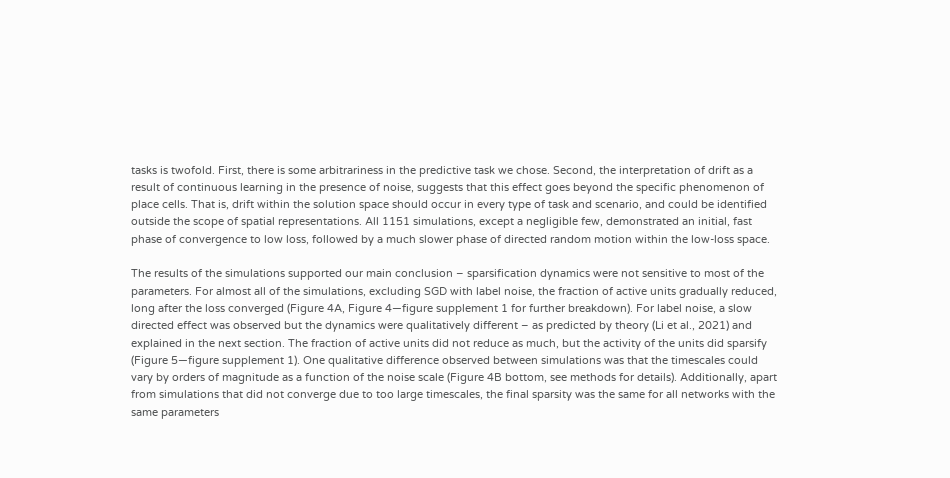tasks is twofold. First, there is some arbitrariness in the predictive task we chose. Second, the interpretation of drift as a result of continuous learning in the presence of noise, suggests that this effect goes beyond the specific phenomenon of place cells. That is, drift within the solution space should occur in every type of task and scenario, and could be identified outside the scope of spatial representations. All 1151 simulations, except a negligible few, demonstrated an initial, fast phase of convergence to low loss, followed by a much slower phase of directed random motion within the low-loss space.

The results of the simulations supported our main conclusion – sparsification dynamics were not sensitive to most of the parameters. For almost all of the simulations, excluding SGD with label noise, the fraction of active units gradually reduced, long after the loss converged (Figure 4A, Figure 4—figure supplement 1 for further breakdown). For label noise, a slow directed effect was observed but the dynamics were qualitatively different – as predicted by theory (Li et al., 2021) and explained in the next section. The fraction of active units did not reduce as much, but the activity of the units did sparsify (Figure 5—figure supplement 1). One qualitative difference observed between simulations was that the timescales could vary by orders of magnitude as a function of the noise scale (Figure 4B bottom, see methods for details). Additionally, apart from simulations that did not converge due to too large timescales, the final sparsity was the same for all networks with the same parameters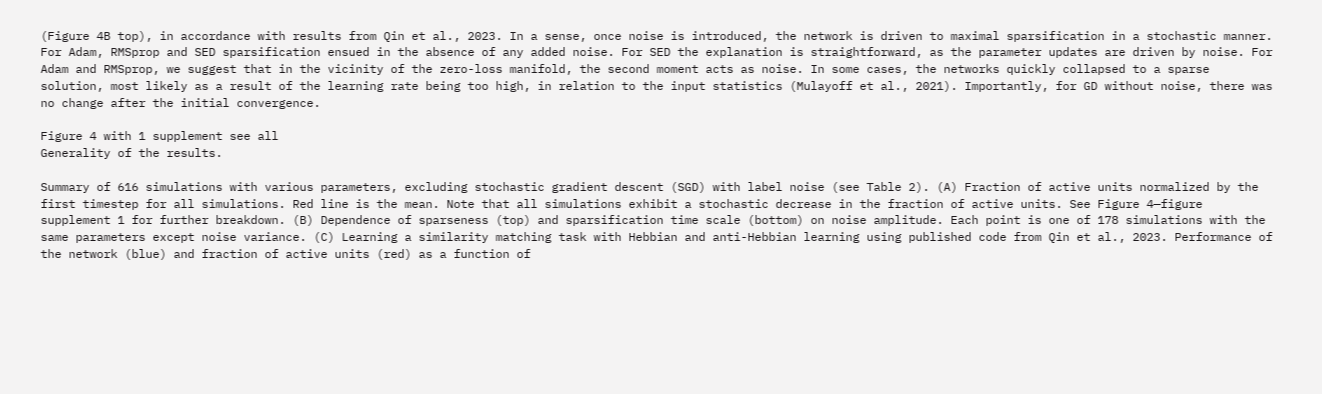(Figure 4B top), in accordance with results from Qin et al., 2023. In a sense, once noise is introduced, the network is driven to maximal sparsification in a stochastic manner. For Adam, RMSprop and SED sparsification ensued in the absence of any added noise. For SED the explanation is straightforward, as the parameter updates are driven by noise. For Adam and RMSprop, we suggest that in the vicinity of the zero-loss manifold, the second moment acts as noise. In some cases, the networks quickly collapsed to a sparse solution, most likely as a result of the learning rate being too high, in relation to the input statistics (Mulayoff et al., 2021). Importantly, for GD without noise, there was no change after the initial convergence.

Figure 4 with 1 supplement see all
Generality of the results.

Summary of 616 simulations with various parameters, excluding stochastic gradient descent (SGD) with label noise (see Table 2). (A) Fraction of active units normalized by the first timestep for all simulations. Red line is the mean. Note that all simulations exhibit a stochastic decrease in the fraction of active units. See Figure 4—figure supplement 1 for further breakdown. (B) Dependence of sparseness (top) and sparsification time scale (bottom) on noise amplitude. Each point is one of 178 simulations with the same parameters except noise variance. (C) Learning a similarity matching task with Hebbian and anti-Hebbian learning using published code from Qin et al., 2023. Performance of the network (blue) and fraction of active units (red) as a function of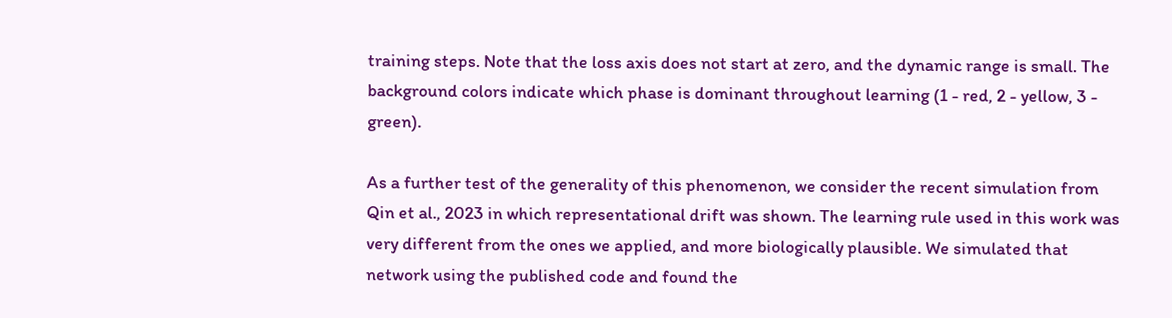training steps. Note that the loss axis does not start at zero, and the dynamic range is small. The background colors indicate which phase is dominant throughout learning (1 - red, 2 - yellow, 3 - green).

As a further test of the generality of this phenomenon, we consider the recent simulation from Qin et al., 2023 in which representational drift was shown. The learning rule used in this work was very different from the ones we applied, and more biologically plausible. We simulated that network using the published code and found the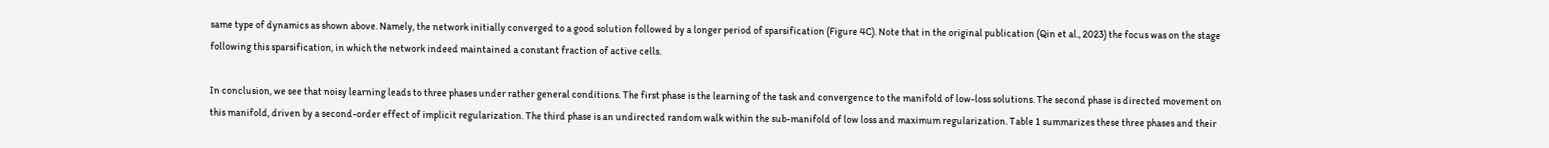same type of dynamics as shown above. Namely, the network initially converged to a good solution followed by a longer period of sparsification (Figure 4C). Note that in the original publication (Qin et al., 2023) the focus was on the stage following this sparsification, in which the network indeed maintained a constant fraction of active cells.

In conclusion, we see that noisy learning leads to three phases under rather general conditions. The first phase is the learning of the task and convergence to the manifold of low-loss solutions. The second phase is directed movement on this manifold, driven by a second-order effect of implicit regularization. The third phase is an undirected random walk within the sub-manifold of low loss and maximum regularization. Table 1 summarizes these three phases and their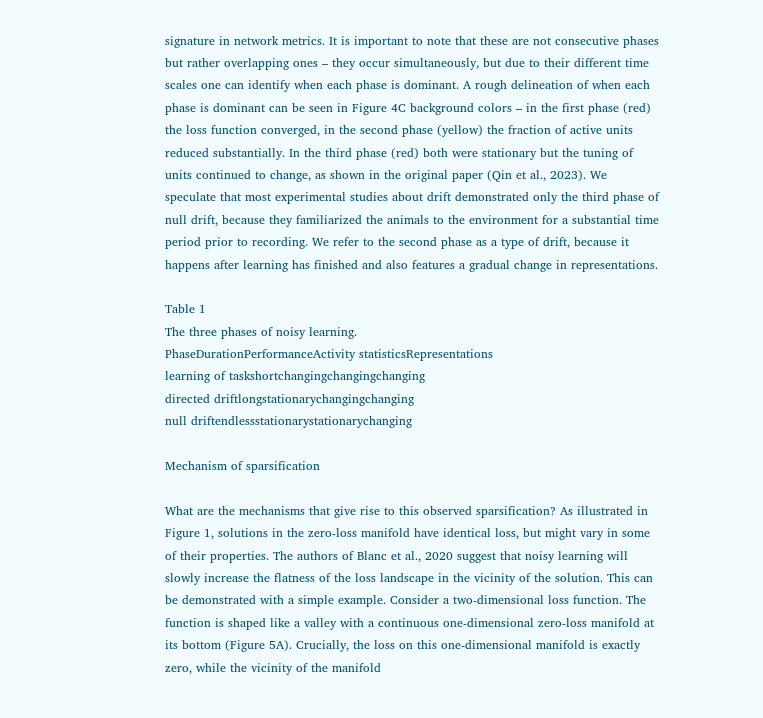signature in network metrics. It is important to note that these are not consecutive phases but rather overlapping ones – they occur simultaneously, but due to their different time scales one can identify when each phase is dominant. A rough delineation of when each phase is dominant can be seen in Figure 4C background colors – in the first phase (red) the loss function converged, in the second phase (yellow) the fraction of active units reduced substantially. In the third phase (red) both were stationary but the tuning of units continued to change, as shown in the original paper (Qin et al., 2023). We speculate that most experimental studies about drift demonstrated only the third phase of null drift, because they familiarized the animals to the environment for a substantial time period prior to recording. We refer to the second phase as a type of drift, because it happens after learning has finished and also features a gradual change in representations.

Table 1
The three phases of noisy learning.
PhaseDurationPerformanceActivity statisticsRepresentations
learning of taskshortchangingchangingchanging
directed driftlongstationarychangingchanging
null driftendlessstationarystationarychanging

Mechanism of sparsification

What are the mechanisms that give rise to this observed sparsification? As illustrated in Figure 1, solutions in the zero-loss manifold have identical loss, but might vary in some of their properties. The authors of Blanc et al., 2020 suggest that noisy learning will slowly increase the flatness of the loss landscape in the vicinity of the solution. This can be demonstrated with a simple example. Consider a two-dimensional loss function. The function is shaped like a valley with a continuous one-dimensional zero-loss manifold at its bottom (Figure 5A). Crucially, the loss on this one-dimensional manifold is exactly zero, while the vicinity of the manifold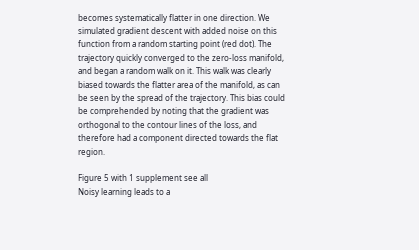becomes systematically flatter in one direction. We simulated gradient descent with added noise on this function from a random starting point (red dot). The trajectory quickly converged to the zero-loss manifold, and began a random walk on it. This walk was clearly biased towards the flatter area of the manifold, as can be seen by the spread of the trajectory. This bias could be comprehended by noting that the gradient was orthogonal to the contour lines of the loss, and therefore had a component directed towards the flat region.

Figure 5 with 1 supplement see all
Noisy learning leads to a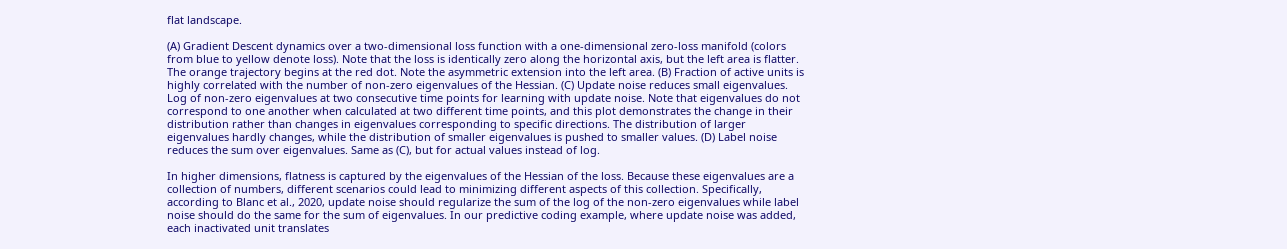flat landscape.

(A) Gradient Descent dynamics over a two-dimensional loss function with a one-dimensional zero-loss manifold (colors from blue to yellow denote loss). Note that the loss is identically zero along the horizontal axis, but the left area is flatter. The orange trajectory begins at the red dot. Note the asymmetric extension into the left area. (B) Fraction of active units is highly correlated with the number of non-zero eigenvalues of the Hessian. (C) Update noise reduces small eigenvalues. Log of non-zero eigenvalues at two consecutive time points for learning with update noise. Note that eigenvalues do not correspond to one another when calculated at two different time points, and this plot demonstrates the change in their distribution rather than changes in eigenvalues corresponding to specific directions. The distribution of larger eigenvalues hardly changes, while the distribution of smaller eigenvalues is pushed to smaller values. (D) Label noise reduces the sum over eigenvalues. Same as (C), but for actual values instead of log.

In higher dimensions, flatness is captured by the eigenvalues of the Hessian of the loss. Because these eigenvalues are a collection of numbers, different scenarios could lead to minimizing different aspects of this collection. Specifically, according to Blanc et al., 2020, update noise should regularize the sum of the log of the non-zero eigenvalues while label noise should do the same for the sum of eigenvalues. In our predictive coding example, where update noise was added, each inactivated unit translates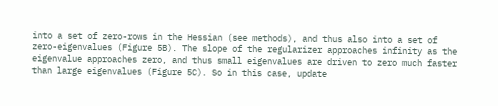into a set of zero-rows in the Hessian (see methods), and thus also into a set of zero-eigenvalues (Figure 5B). The slope of the regularizer approaches infinity as the eigenvalue approaches zero, and thus small eigenvalues are driven to zero much faster than large eigenvalues (Figure 5C). So in this case, update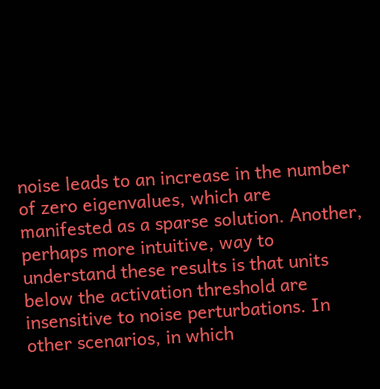noise leads to an increase in the number of zero eigenvalues, which are manifested as a sparse solution. Another, perhaps more intuitive, way to understand these results is that units below the activation threshold are insensitive to noise perturbations. In other scenarios, in which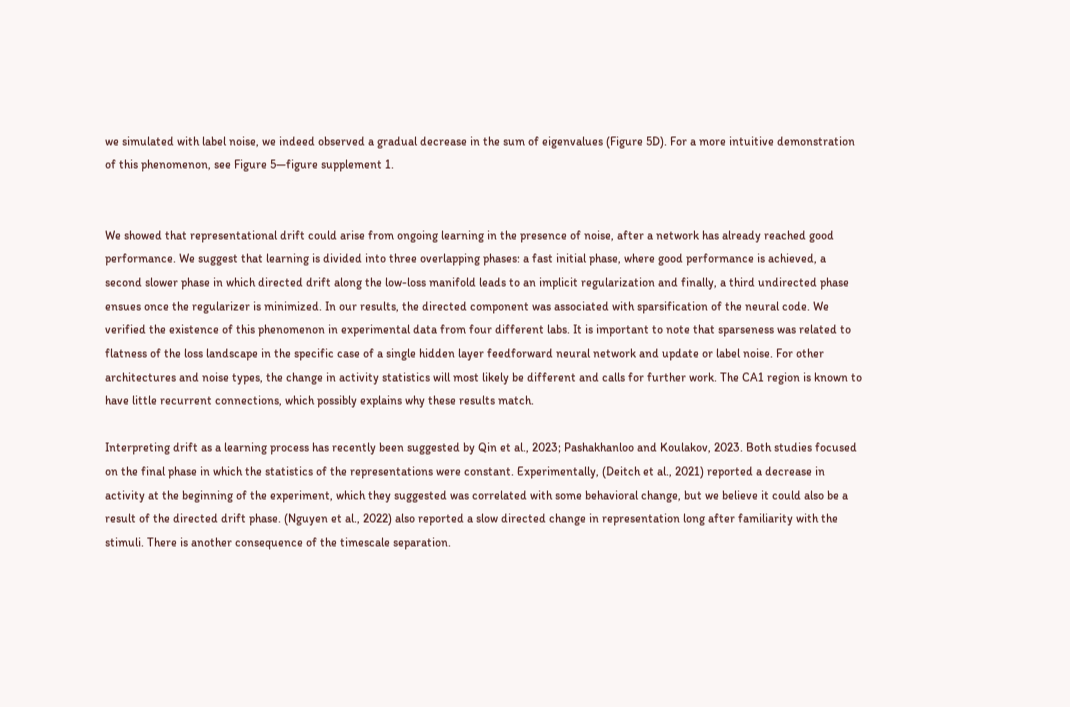we simulated with label noise, we indeed observed a gradual decrease in the sum of eigenvalues (Figure 5D). For a more intuitive demonstration of this phenomenon, see Figure 5—figure supplement 1.


We showed that representational drift could arise from ongoing learning in the presence of noise, after a network has already reached good performance. We suggest that learning is divided into three overlapping phases: a fast initial phase, where good performance is achieved, a second slower phase in which directed drift along the low-loss manifold leads to an implicit regularization and finally, a third undirected phase ensues once the regularizer is minimized. In our results, the directed component was associated with sparsification of the neural code. We verified the existence of this phenomenon in experimental data from four different labs. It is important to note that sparseness was related to flatness of the loss landscape in the specific case of a single hidden layer feedforward neural network and update or label noise. For other architectures and noise types, the change in activity statistics will most likely be different and calls for further work. The CA1 region is known to have little recurrent connections, which possibly explains why these results match.

Interpreting drift as a learning process has recently been suggested by Qin et al., 2023; Pashakhanloo and Koulakov, 2023. Both studies focused on the final phase in which the statistics of the representations were constant. Experimentally, (Deitch et al., 2021) reported a decrease in activity at the beginning of the experiment, which they suggested was correlated with some behavioral change, but we believe it could also be a result of the directed drift phase. (Nguyen et al., 2022) also reported a slow directed change in representation long after familiarity with the stimuli. There is another consequence of the timescale separation.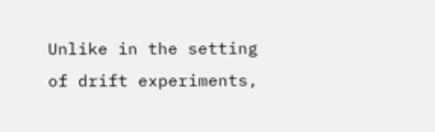Unlike in the setting of drift experiments,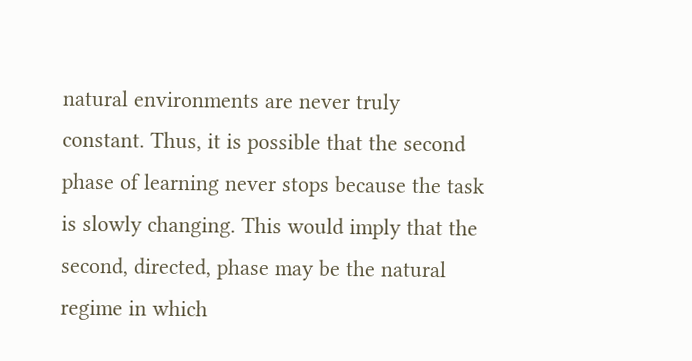natural environments are never truly constant. Thus, it is possible that the second phase of learning never stops because the task is slowly changing. This would imply that the second, directed, phase may be the natural regime in which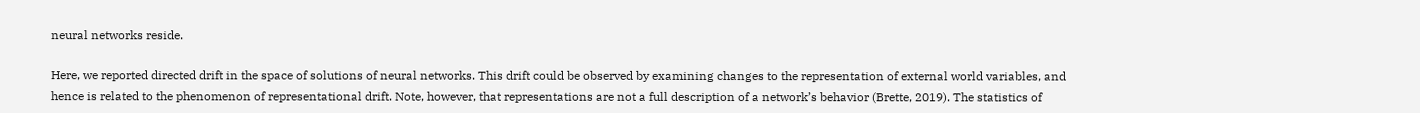neural networks reside.

Here, we reported directed drift in the space of solutions of neural networks. This drift could be observed by examining changes to the representation of external world variables, and hence is related to the phenomenon of representational drift. Note, however, that representations are not a full description of a network’s behavior (Brette, 2019). The statistics of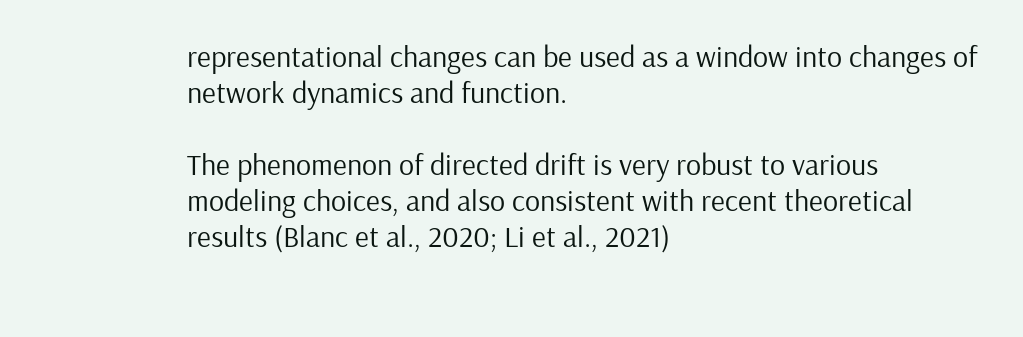representational changes can be used as a window into changes of network dynamics and function.

The phenomenon of directed drift is very robust to various modeling choices, and also consistent with recent theoretical results (Blanc et al., 2020; Li et al., 2021)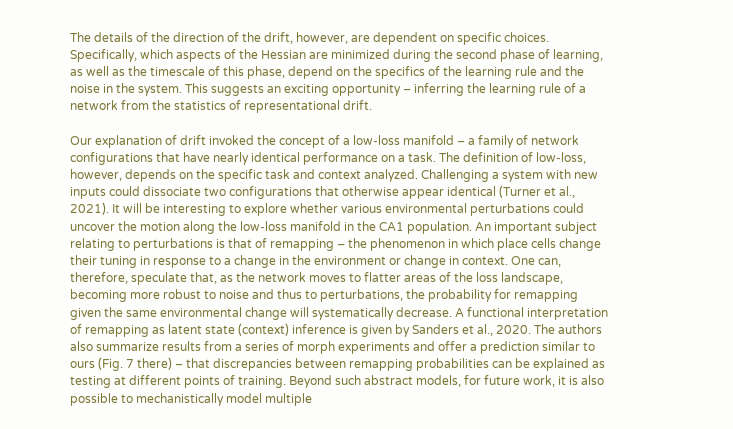The details of the direction of the drift, however, are dependent on specific choices. Specifically, which aspects of the Hessian are minimized during the second phase of learning, as well as the timescale of this phase, depend on the specifics of the learning rule and the noise in the system. This suggests an exciting opportunity – inferring the learning rule of a network from the statistics of representational drift.

Our explanation of drift invoked the concept of a low-loss manifold – a family of network configurations that have nearly identical performance on a task. The definition of low-loss, however, depends on the specific task and context analyzed. Challenging a system with new inputs could dissociate two configurations that otherwise appear identical (Turner et al., 2021). It will be interesting to explore whether various environmental perturbations could uncover the motion along the low-loss manifold in the CA1 population. An important subject relating to perturbations is that of remapping – the phenomenon in which place cells change their tuning in response to a change in the environment or change in context. One can, therefore, speculate that, as the network moves to flatter areas of the loss landscape, becoming more robust to noise and thus to perturbations, the probability for remapping given the same environmental change will systematically decrease. A functional interpretation of remapping as latent state (context) inference is given by Sanders et al., 2020. The authors also summarize results from a series of morph experiments and offer a prediction similar to ours (Fig. 7 there) – that discrepancies between remapping probabilities can be explained as testing at different points of training. Beyond such abstract models, for future work, it is also possible to mechanistically model multiple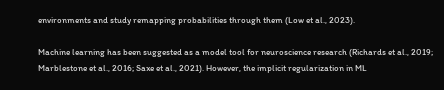environments and study remapping probabilities through them (Low et al., 2023).

Machine learning has been suggested as a model tool for neuroscience research (Richards et al., 2019; Marblestone et al., 2016; Saxe et al., 2021). However, the implicit regularization in ML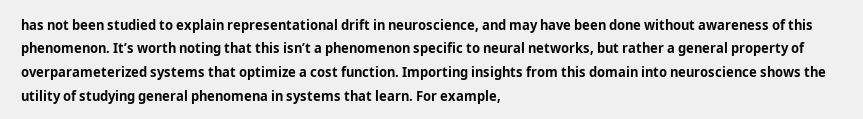has not been studied to explain representational drift in neuroscience, and may have been done without awareness of this phenomenon. It’s worth noting that this isn’t a phenomenon specific to neural networks, but rather a general property of overparameterized systems that optimize a cost function. Importing insights from this domain into neuroscience shows the utility of studying general phenomena in systems that learn. For example,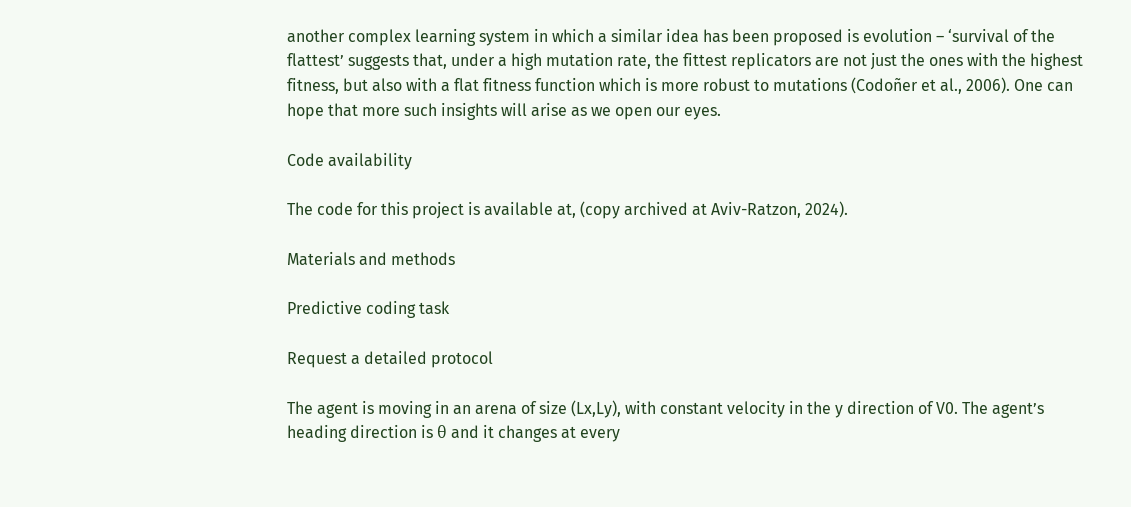another complex learning system in which a similar idea has been proposed is evolution – ‘survival of the flattest’ suggests that, under a high mutation rate, the fittest replicators are not just the ones with the highest fitness, but also with a flat fitness function which is more robust to mutations (Codoñer et al., 2006). One can hope that more such insights will arise as we open our eyes.

Code availability

The code for this project is available at, (copy archived at Aviv-Ratzon, 2024).

Materials and methods

Predictive coding task

Request a detailed protocol

The agent is moving in an arena of size (Lx,Ly), with constant velocity in the y direction of V0. The agent’s heading direction is θ and it changes at every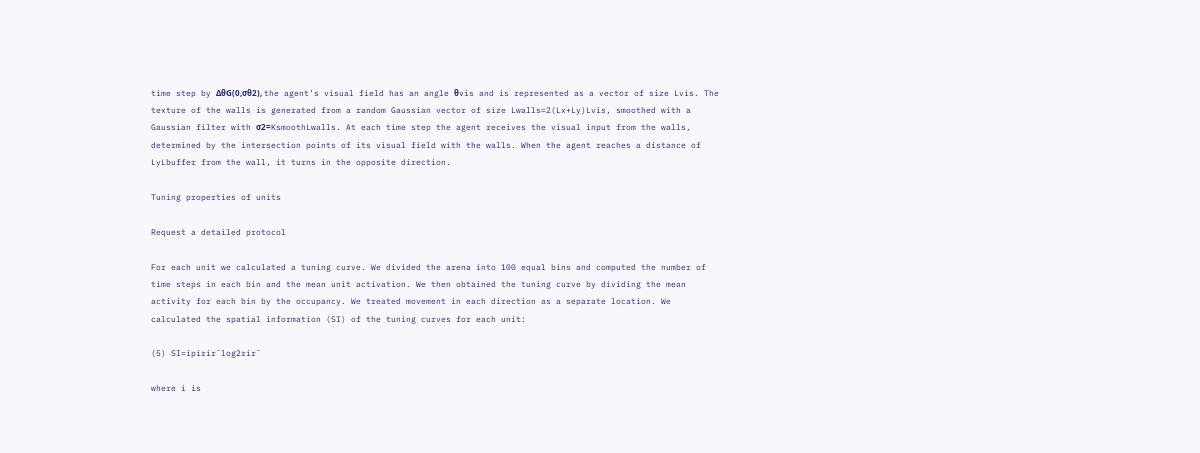time step by ΔθG(0,σθ2), the agent’s visual field has an angle θvis and is represented as a vector of size Lvis. The texture of the walls is generated from a random Gaussian vector of size Lwalls=2(Lx+Ly)Lvis, smoothed with a Gaussian filter with σ2=KsmoothLwalls. At each time step the agent receives the visual input from the walls, determined by the intersection points of its visual field with the walls. When the agent reaches a distance of LyLbuffer from the wall, it turns in the opposite direction.

Tuning properties of units

Request a detailed protocol

For each unit we calculated a tuning curve. We divided the arena into 100 equal bins and computed the number of time steps in each bin and the mean unit activation. We then obtained the tuning curve by dividing the mean activity for each bin by the occupancy. We treated movement in each direction as a separate location. We calculated the spatial information (SI) of the tuning curves for each unit:

(5) SI=ipirir¯log2rir¯

where i is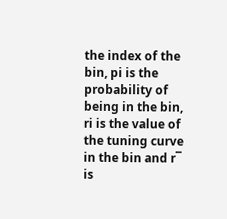the index of the bin, pi is the probability of being in the bin, ri is the value of the tuning curve in the bin and r¯ is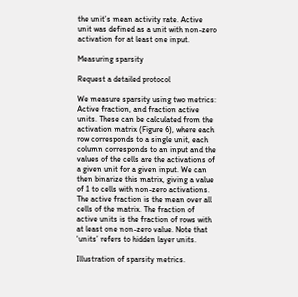the unit’s mean activity rate. Active unit was defined as a unit with non-zero activation for at least one input.

Measuring sparsity

Request a detailed protocol

We measure sparsity using two metrics: Active fraction, and fraction active units. These can be calculated from the activation matrix (Figure 6), where each row corresponds to a single unit, each column corresponds to an input and the values of the cells are the activations of a given unit for a given input. We can then binarize this matrix, giving a value of 1 to cells with non-zero activations. The active fraction is the mean over all cells of the matrix. The fraction of active units is the fraction of rows with at least one non-zero value. Note that ‘units’ refers to hidden layer units.

Illustration of sparsity metrics.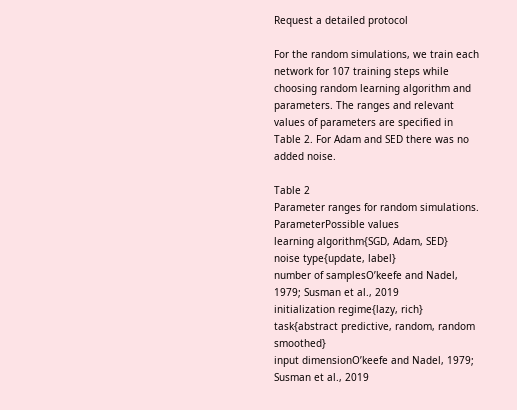Request a detailed protocol

For the random simulations, we train each network for 107 training steps while choosing random learning algorithm and parameters. The ranges and relevant values of parameters are specified in Table 2. For Adam and SED there was no added noise.

Table 2
Parameter ranges for random simulations.
ParameterPossible values
learning algorithm{SGD, Adam, SED}
noise type{update, label}
number of samplesO’keefe and Nadel, 1979; Susman et al., 2019
initialization regime{lazy, rich}
task{abstract predictive, random, random smoothed}
input dimensionO’keefe and Nadel, 1979; Susman et al., 2019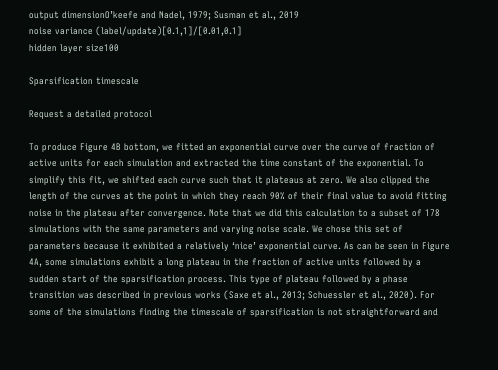output dimensionO’keefe and Nadel, 1979; Susman et al., 2019
noise variance (label/update)[0.1,1]/[0.01,0.1]
hidden layer size100

Sparsification timescale

Request a detailed protocol

To produce Figure 4B bottom, we fitted an exponential curve over the curve of fraction of active units for each simulation and extracted the time constant of the exponential. To simplify this fit, we shifted each curve such that it plateaus at zero. We also clipped the length of the curves at the point in which they reach 90% of their final value to avoid fitting noise in the plateau after convergence. Note that we did this calculation to a subset of 178 simulations with the same parameters and varying noise scale. We chose this set of parameters because it exhibited a relatively ‘nice’ exponential curve. As can be seen in Figure 4A, some simulations exhibit a long plateau in the fraction of active units followed by a sudden start of the sparsification process. This type of plateau followed by a phase transition was described in previous works (Saxe et al., 2013; Schuessler et al., 2020). For some of the simulations finding the timescale of sparsification is not straightforward and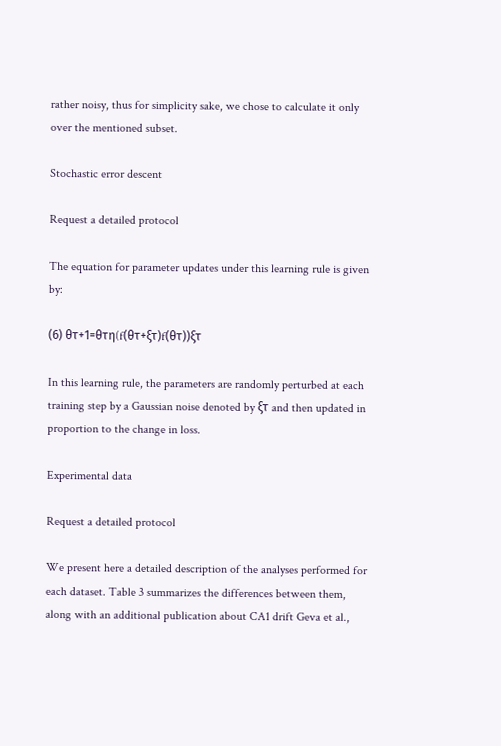rather noisy, thus for simplicity sake, we chose to calculate it only over the mentioned subset.

Stochastic error descent

Request a detailed protocol

The equation for parameter updates under this learning rule is given by:

(6) θτ+1=θτη(f(θτ+ξτ)f(θτ))ξτ

In this learning rule, the parameters are randomly perturbed at each training step by a Gaussian noise denoted by ξτ and then updated in proportion to the change in loss.

Experimental data

Request a detailed protocol

We present here a detailed description of the analyses performed for each dataset. Table 3 summarizes the differences between them, along with an additional publication about CA1 drift Geva et al.,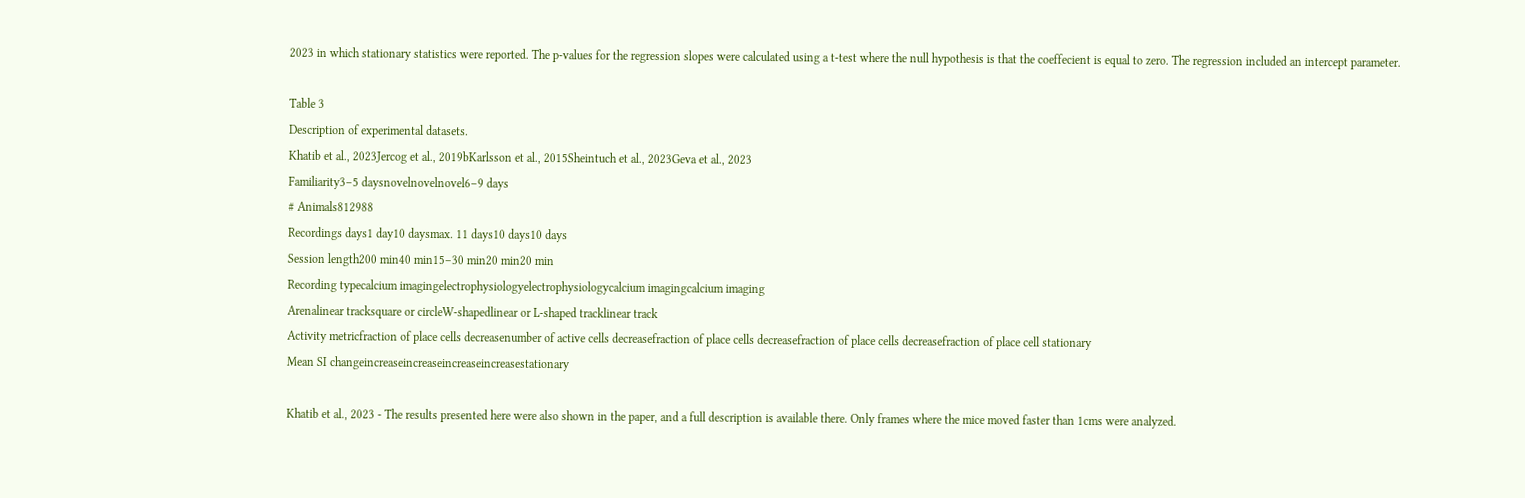2023 in which stationary statistics were reported. The p-values for the regression slopes were calculated using a t-test where the null hypothesis is that the coeffecient is equal to zero. The regression included an intercept parameter.

Table 3
Description of experimental datasets.
Khatib et al., 2023Jercog et al., 2019bKarlsson et al., 2015Sheintuch et al., 2023Geva et al., 2023
Familiarity3–5 daysnovelnovelnovel6–9 days
# Animals812988
Recordings days1 day10 daysmax. 11 days10 days10 days
Session length200 min40 min15–30 min20 min20 min
Recording typecalcium imagingelectrophysiologyelectrophysiologycalcium imagingcalcium imaging
Arenalinear tracksquare or circleW-shapedlinear or L-shaped tracklinear track
Activity metricfraction of place cells decreasenumber of active cells decreasefraction of place cells decreasefraction of place cells decreasefraction of place cell stationary
Mean SI changeincreaseincreaseincreaseincreasestationary

Khatib et al., 2023 - The results presented here were also shown in the paper, and a full description is available there. Only frames where the mice moved faster than 1cms were analyzed.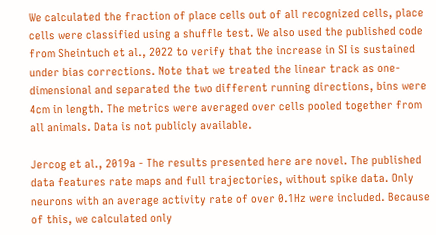We calculated the fraction of place cells out of all recognized cells, place cells were classified using a shuffle test. We also used the published code from Sheintuch et al., 2022 to verify that the increase in SI is sustained under bias corrections. Note that we treated the linear track as one-dimensional and separated the two different running directions, bins were 4cm in length. The metrics were averaged over cells pooled together from all animals. Data is not publicly available.

Jercog et al., 2019a - The results presented here are novel. The published data features rate maps and full trajectories, without spike data. Only neurons with an average activity rate of over 0.1Hz were included. Because of this, we calculated only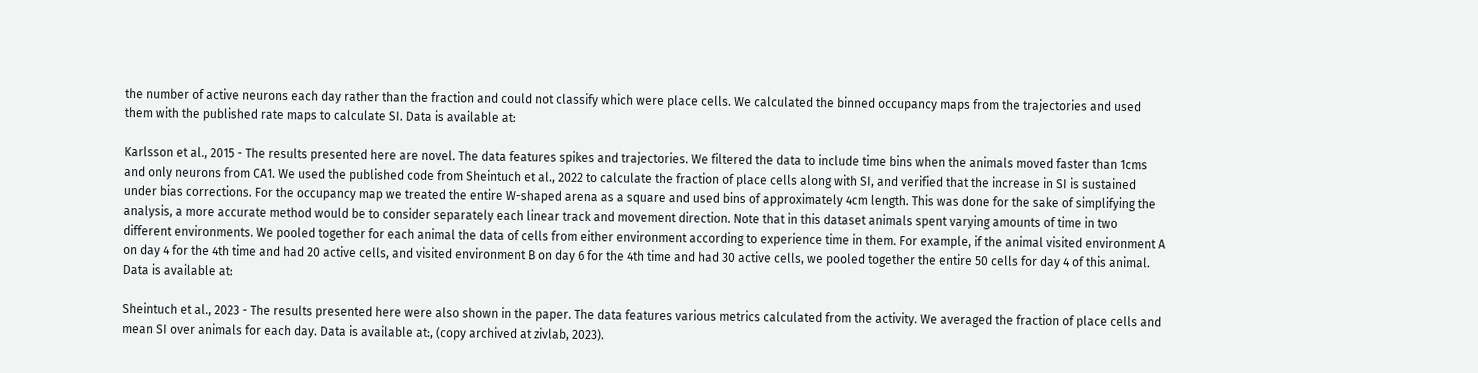the number of active neurons each day rather than the fraction and could not classify which were place cells. We calculated the binned occupancy maps from the trajectories and used them with the published rate maps to calculate SI. Data is available at:

Karlsson et al., 2015 - The results presented here are novel. The data features spikes and trajectories. We filtered the data to include time bins when the animals moved faster than 1cms and only neurons from CA1. We used the published code from Sheintuch et al., 2022 to calculate the fraction of place cells along with SI, and verified that the increase in SI is sustained under bias corrections. For the occupancy map we treated the entire W-shaped arena as a square and used bins of approximately 4cm length. This was done for the sake of simplifying the analysis, a more accurate method would be to consider separately each linear track and movement direction. Note that in this dataset animals spent varying amounts of time in two different environments. We pooled together for each animal the data of cells from either environment according to experience time in them. For example, if the animal visited environment A on day 4 for the 4th time and had 20 active cells, and visited environment B on day 6 for the 4th time and had 30 active cells, we pooled together the entire 50 cells for day 4 of this animal. Data is available at:

Sheintuch et al., 2023 - The results presented here were also shown in the paper. The data features various metrics calculated from the activity. We averaged the fraction of place cells and mean SI over animals for each day. Data is available at:, (copy archived at zivlab, 2023).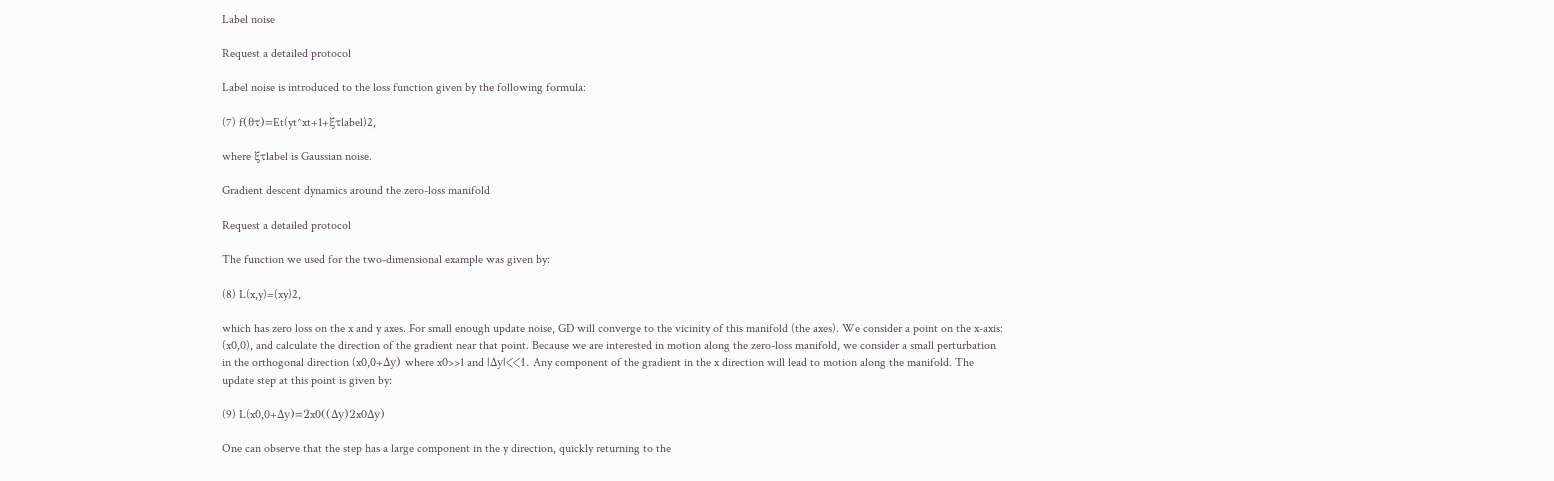Label noise

Request a detailed protocol

Label noise is introduced to the loss function given by the following formula:

(7) f(θτ)=Et(yt^xt+1+ξτlabel)2,

where ξτlabel is Gaussian noise.

Gradient descent dynamics around the zero-loss manifold

Request a detailed protocol

The function we used for the two-dimensional example was given by:

(8) L(x,y)=(xy)2,

which has zero loss on the x and y axes. For small enough update noise, GD will converge to the vicinity of this manifold (the axes). We consider a point on the x-axis: (x0,0), and calculate the direction of the gradient near that point. Because we are interested in motion along the zero-loss manifold, we consider a small perturbation in the orthogonal direction (x0,0+Δy) where x0>>1 and |Δy|<<1. Any component of the gradient in the x direction will lead to motion along the manifold. The update step at this point is given by:

(9) L(x0,0+Δy)=2x0((Δy)2x0Δy)

One can observe that the step has a large component in the y direction, quickly returning to the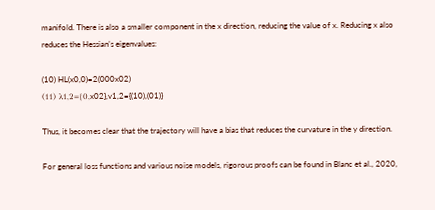manifold. There is also a smaller component in the x direction, reducing the value of x. Reducing x also reduces the Hessian’s eigenvalues:

(10) HL(x0,0)=2(000x02)
(11) λ1,2={0,x02},v1,2={(10),(01)}

Thus, it becomes clear that the trajectory will have a bias that reduces the curvature in the y direction.

For general loss functions and various noise models, rigorous proofs can be found in Blanc et al., 2020,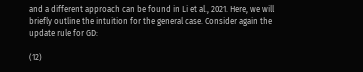and a different approach can be found in Li et al., 2021. Here, we will briefly outline the intuition for the general case. Consider again the update rule for GD:

(12)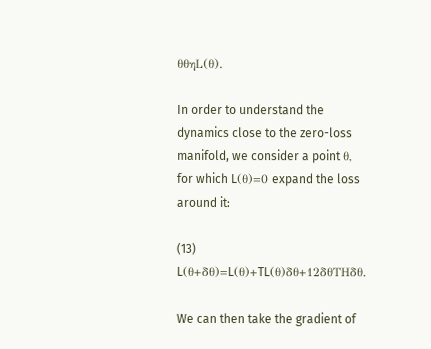θθηL(θ).

In order to understand the dynamics close to the zero-loss manifold, we consider a point θ, for which L(θ)=0 expand the loss around it:

(13) L(θ+δθ)=L(θ)+TL(θ)δθ+12δθTHδθ.

We can then take the gradient of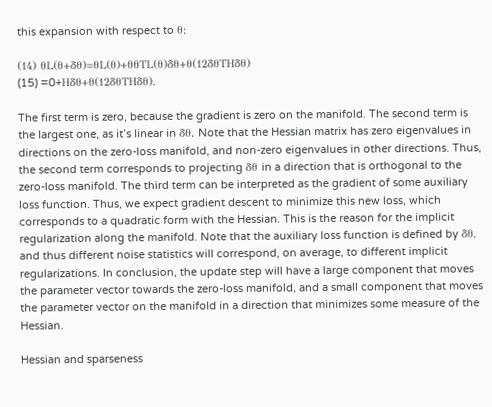this expansion with respect to θ:

(14) θL(θ+δθ)=θL(θ)+θθTL(θ)δθ+θ(12δθTHδθ)
(15) =0+Hδθ+θ(12δθTHδθ).

The first term is zero, because the gradient is zero on the manifold. The second term is the largest one, as it’s linear in δθ. Note that the Hessian matrix has zero eigenvalues in directions on the zero-loss manifold, and non-zero eigenvalues in other directions. Thus, the second term corresponds to projecting δθ in a direction that is orthogonal to the zero-loss manifold. The third term can be interpreted as the gradient of some auxiliary loss function. Thus, we expect gradient descent to minimize this new loss, which corresponds to a quadratic form with the Hessian. This is the reason for the implicit regularization along the manifold. Note that the auxiliary loss function is defined by δθ, and thus different noise statistics will correspond, on average, to different implicit regularizations. In conclusion, the update step will have a large component that moves the parameter vector towards the zero-loss manifold, and a small component that moves the parameter vector on the manifold in a direction that minimizes some measure of the Hessian.

Hessian and sparseness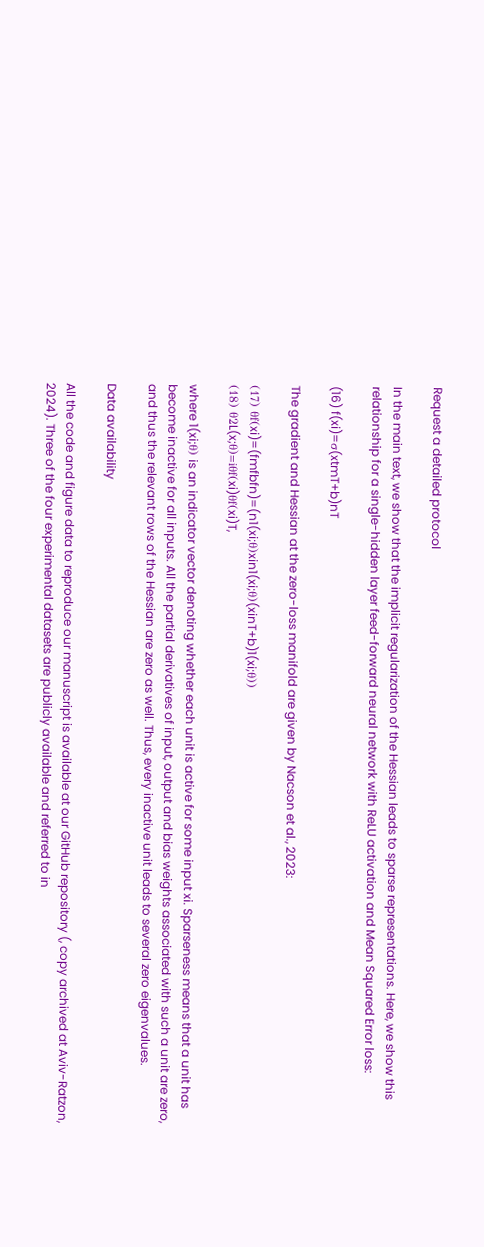Request a detailed protocol

In the main text, we show that the implicit regularization of the Hessian leads to sparse representations. Here, we show this relationship for a single-hidden layer feed-forward neural network with ReLU activation and Mean Squared Error loss:

(16) f(xi)=σ(xtmT+b)nT

The gradient and Hessian at the zero-loss manifold are given by Nacson et al., 2023:

(17) θf(xi)=(fmfbfn)=(n1(xi;θ)xin1(xi;θ)(xinT+b)1(xi;θ))
(18) θ2L(x;θ)=iθf(xi)θf(xi)T,

where 1(xi;θ) is an indicator vector denoting whether each unit is active for some input xi. Sparseness means that a unit has become inactive for all inputs. All the partial derivatives of input, output and bias weights associated with such a unit are zero, and thus the relevant rows of the Hessian are zero as well. Thus, every inactive unit leads to several zero eigenvalues.

Data availability

All the code and figure data to reproduce our manuscript is available at our GitHub repository (, copy archived at Aviv-Ratzon, 2024). Three of the four experimental datasets are publicly available and referred to in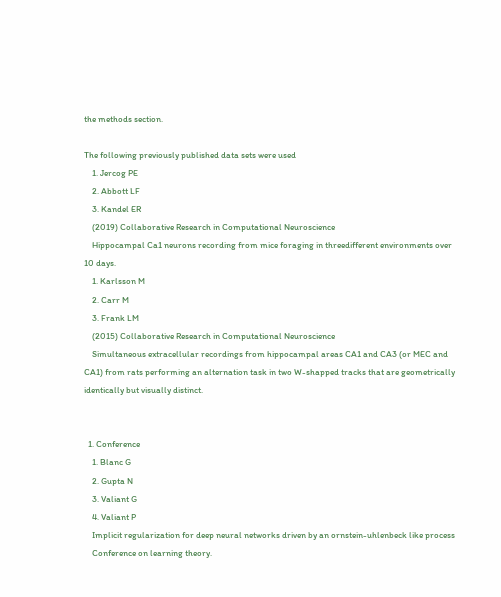the methods section.

The following previously published data sets were used
    1. Jercog PE
    2. Abbott LF
    3. Kandel ER
    (2019) Collaborative Research in Computational Neuroscience
    Hippocampal Ca1 neurons recording from mice foraging in threedifferent environments over 10 days.
    1. Karlsson M
    2. Carr M
    3. Frank LM
    (2015) Collaborative Research in Computational Neuroscience
    Simultaneous extracellular recordings from hippocampal areas CA1 and CA3 (or MEC and CA1) from rats performing an alternation task in two W-shapped tracks that are geometrically identically but visually distinct.


  1. Conference
    1. Blanc G
    2. Gupta N
    3. Valiant G
    4. Valiant P
    Implicit regularization for deep neural networks driven by an ornstein-uhlenbeck like process
    Conference on learning theory.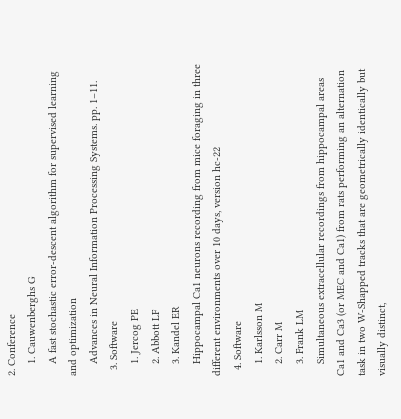2. Conference
    1. Cauwenberghs G
    A fast stochastic error-descent algorithm for supervised learning and optimization
    Advances in Neural Information Processing Systems. pp. 1–11.
  3. Software
    1. Jercog PE
    2. Abbott LF
    3. Kandel ER
    Hippocampal Ca1 neurons recording from mice foraging in three different environments over 10 days, version hc-22
  4. Software
    1. Karlsson M
    2. Carr M
    3. Frank LM
    Simultaneous extracellular recordings from hippocampal areas Ca1 and Ca3 (or MEC and Ca1) from rats performing an alternation task in two W-Shapped tracks that are geometrically identically but visually distinct,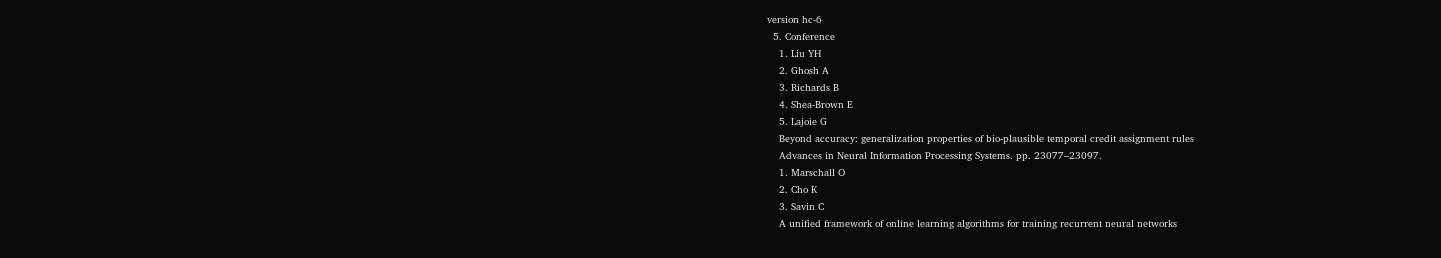version hc-6
  5. Conference
    1. Liu YH
    2. Ghosh A
    3. Richards B
    4. Shea-Brown E
    5. Lajoie G
    Beyond accuracy: generalization properties of bio-plausible temporal credit assignment rules
    Advances in Neural Information Processing Systems. pp. 23077–23097.
    1. Marschall O
    2. Cho K
    3. Savin C
    A unified framework of online learning algorithms for training recurrent neural networks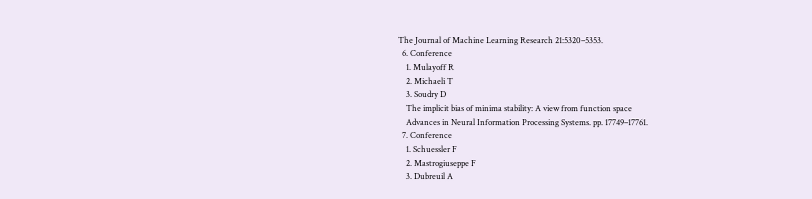The Journal of Machine Learning Research 21:5320–5353.
  6. Conference
    1. Mulayoff R
    2. Michaeli T
    3. Soudry D
    The implicit bias of minima stability: A view from function space
    Advances in Neural Information Processing Systems. pp. 17749–17761.
  7. Conference
    1. Schuessler F
    2. Mastrogiuseppe F
    3. Dubreuil A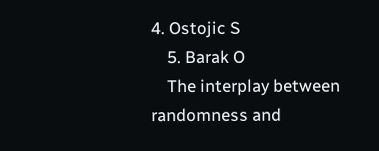4. Ostojic S
    5. Barak O
    The interplay between randomness and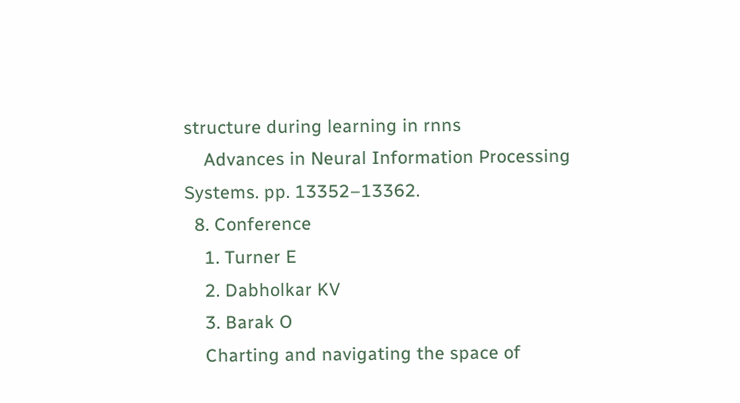structure during learning in rnns
    Advances in Neural Information Processing Systems. pp. 13352–13362.
  8. Conference
    1. Turner E
    2. Dabholkar KV
    3. Barak O
    Charting and navigating the space of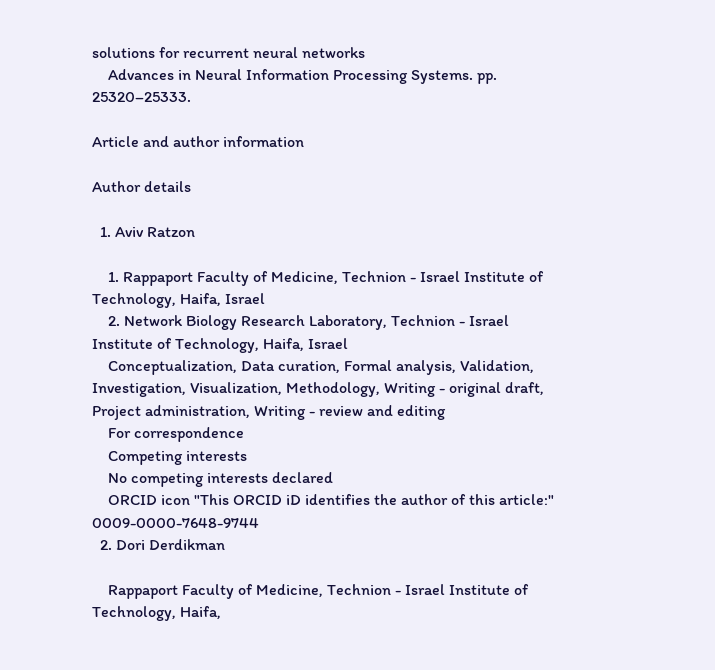solutions for recurrent neural networks
    Advances in Neural Information Processing Systems. pp. 25320–25333.

Article and author information

Author details

  1. Aviv Ratzon

    1. Rappaport Faculty of Medicine, Technion - Israel Institute of Technology, Haifa, Israel
    2. Network Biology Research Laboratory, Technion - Israel Institute of Technology, Haifa, Israel
    Conceptualization, Data curation, Formal analysis, Validation, Investigation, Visualization, Methodology, Writing - original draft, Project administration, Writing - review and editing
    For correspondence
    Competing interests
    No competing interests declared
    ORCID icon "This ORCID iD identifies the author of this article:" 0009-0000-7648-9744
  2. Dori Derdikman

    Rappaport Faculty of Medicine, Technion - Israel Institute of Technology, Haifa,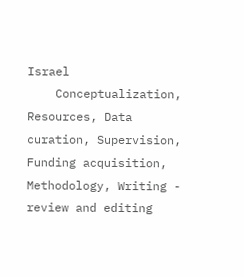Israel
    Conceptualization, Resources, Data curation, Supervision, Funding acquisition, Methodology, Writing - review and editing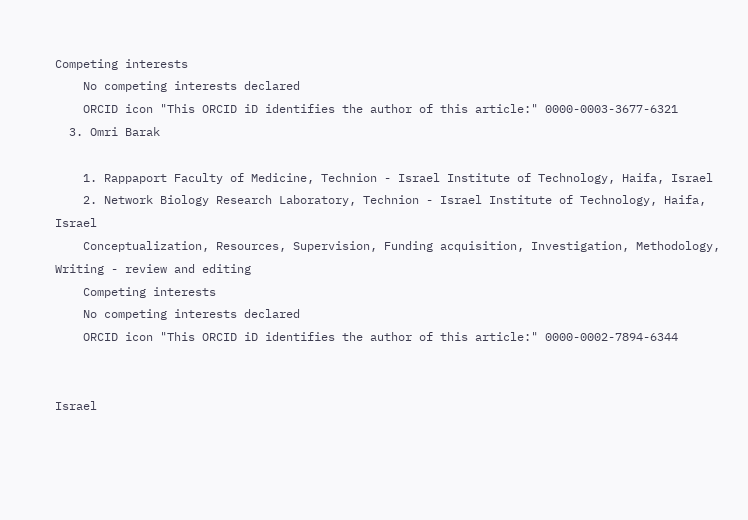Competing interests
    No competing interests declared
    ORCID icon "This ORCID iD identifies the author of this article:" 0000-0003-3677-6321
  3. Omri Barak

    1. Rappaport Faculty of Medicine, Technion - Israel Institute of Technology, Haifa, Israel
    2. Network Biology Research Laboratory, Technion - Israel Institute of Technology, Haifa, Israel
    Conceptualization, Resources, Supervision, Funding acquisition, Investigation, Methodology, Writing - review and editing
    Competing interests
    No competing interests declared
    ORCID icon "This ORCID iD identifies the author of this article:" 0000-0002-7894-6344


Israel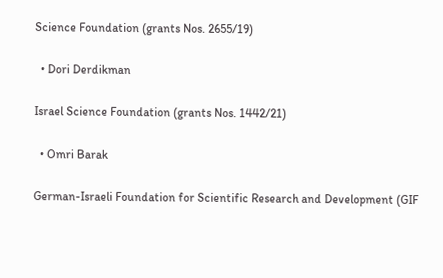Science Foundation (grants Nos. 2655/19)

  • Dori Derdikman

Israel Science Foundation (grants Nos. 1442/21)

  • Omri Barak

German-Israeli Foundation for Scientific Research and Development (GIF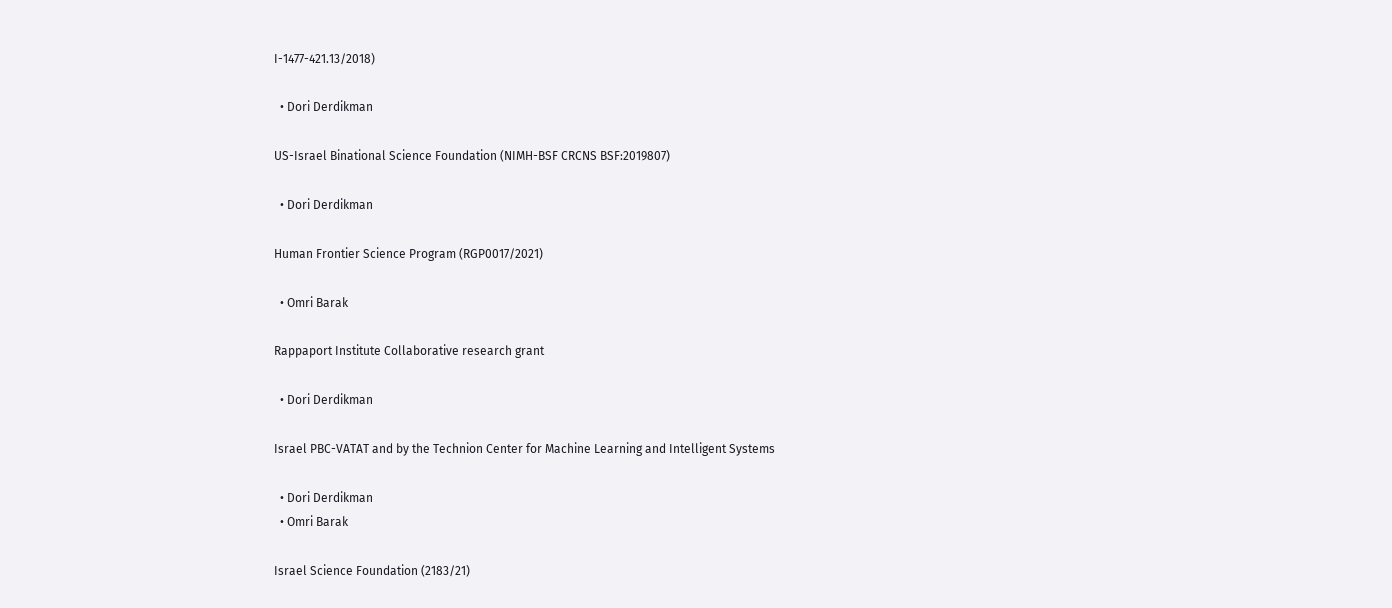I-1477-421.13/2018)

  • Dori Derdikman

US-Israel Binational Science Foundation (NIMH-BSF CRCNS BSF:2019807)

  • Dori Derdikman

Human Frontier Science Program (RGP0017/2021)

  • Omri Barak

Rappaport Institute Collaborative research grant

  • Dori Derdikman

Israel PBC-VATAT and by the Technion Center for Machine Learning and Intelligent Systems

  • Dori Derdikman
  • Omri Barak

Israel Science Foundation (2183/21)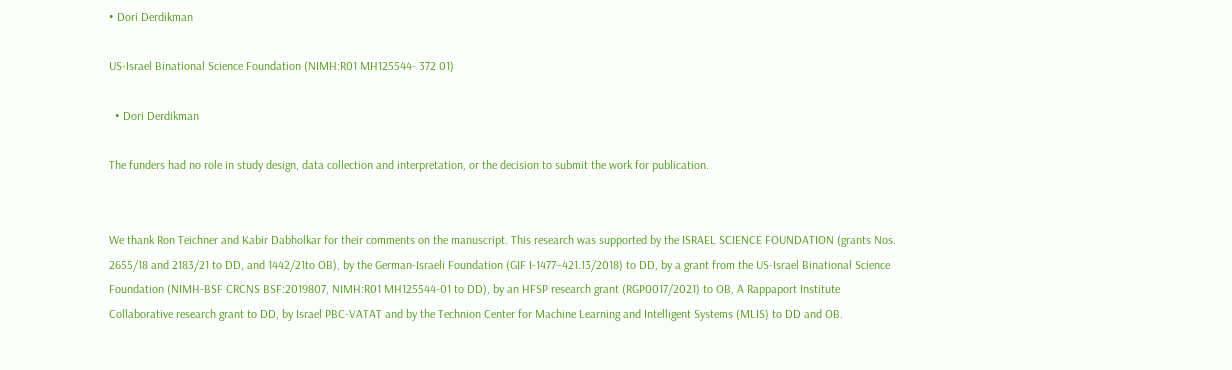• Dori Derdikman

US-Israel Binational Science Foundation (NIMH:R01 MH125544- 372 01)

  • Dori Derdikman

The funders had no role in study design, data collection and interpretation, or the decision to submit the work for publication.


We thank Ron Teichner and Kabir Dabholkar for their comments on the manuscript. This research was supported by the ISRAEL SCIENCE FOUNDATION (grants Nos. 2655/18 and 2183/21 to DD, and 1442/21to OB), by the German-Israeli Foundation (GIF I-1477–421.13/2018) to DD, by a grant from the US-Israel Binational Science Foundation (NIMH-BSF CRCNS BSF:2019807, NIMH:R01 MH125544-01 to DD), by an HFSP research grant (RGP0017/2021) to OB, A Rappaport Institute Collaborative research grant to DD, by Israel PBC-VATAT and by the Technion Center for Machine Learning and Intelligent Systems (MLIS) to DD and OB.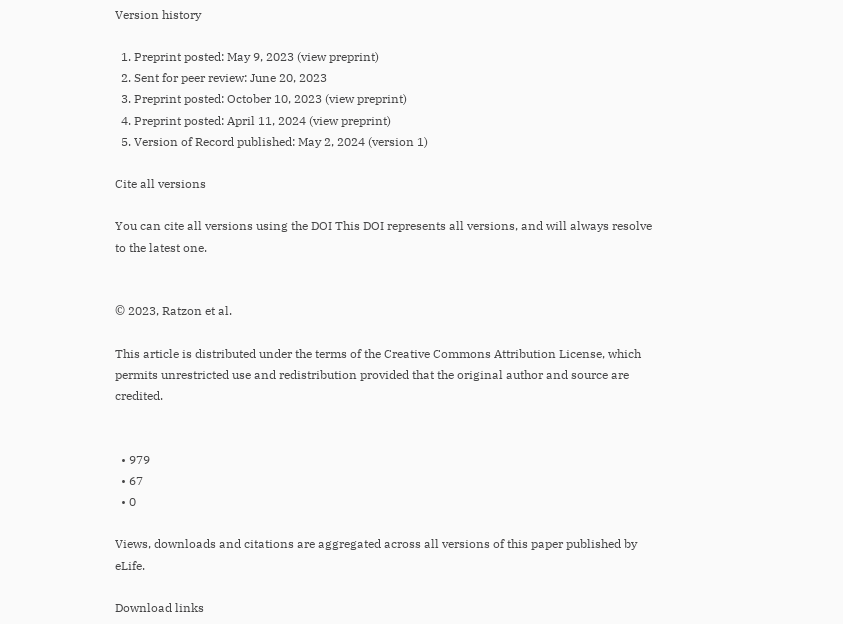Version history

  1. Preprint posted: May 9, 2023 (view preprint)
  2. Sent for peer review: June 20, 2023
  3. Preprint posted: October 10, 2023 (view preprint)
  4. Preprint posted: April 11, 2024 (view preprint)
  5. Version of Record published: May 2, 2024 (version 1)

Cite all versions

You can cite all versions using the DOI This DOI represents all versions, and will always resolve to the latest one.


© 2023, Ratzon et al.

This article is distributed under the terms of the Creative Commons Attribution License, which permits unrestricted use and redistribution provided that the original author and source are credited.


  • 979
  • 67
  • 0

Views, downloads and citations are aggregated across all versions of this paper published by eLife.

Download links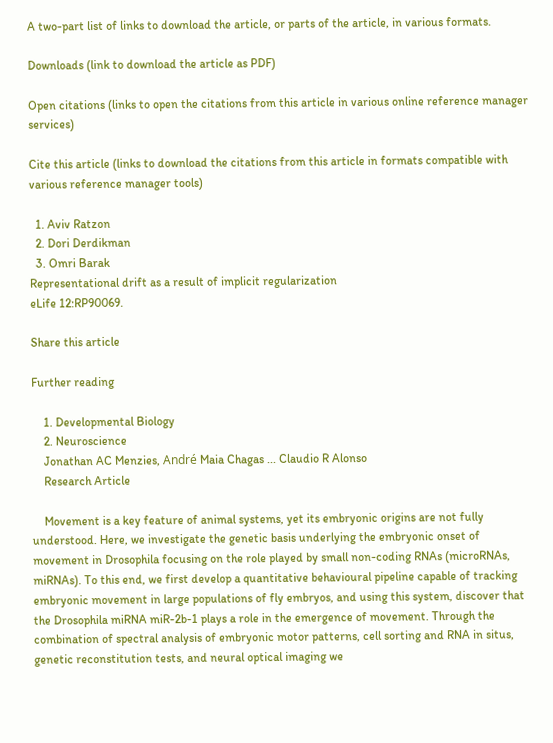A two-part list of links to download the article, or parts of the article, in various formats.

Downloads (link to download the article as PDF)

Open citations (links to open the citations from this article in various online reference manager services)

Cite this article (links to download the citations from this article in formats compatible with various reference manager tools)

  1. Aviv Ratzon
  2. Dori Derdikman
  3. Omri Barak
Representational drift as a result of implicit regularization
eLife 12:RP90069.

Share this article

Further reading

    1. Developmental Biology
    2. Neuroscience
    Jonathan AC Menzies, André Maia Chagas ... Claudio R Alonso
    Research Article

    Movement is a key feature of animal systems, yet its embryonic origins are not fully understood. Here, we investigate the genetic basis underlying the embryonic onset of movement in Drosophila focusing on the role played by small non-coding RNAs (microRNAs, miRNAs). To this end, we first develop a quantitative behavioural pipeline capable of tracking embryonic movement in large populations of fly embryos, and using this system, discover that the Drosophila miRNA miR-2b-1 plays a role in the emergence of movement. Through the combination of spectral analysis of embryonic motor patterns, cell sorting and RNA in situs, genetic reconstitution tests, and neural optical imaging we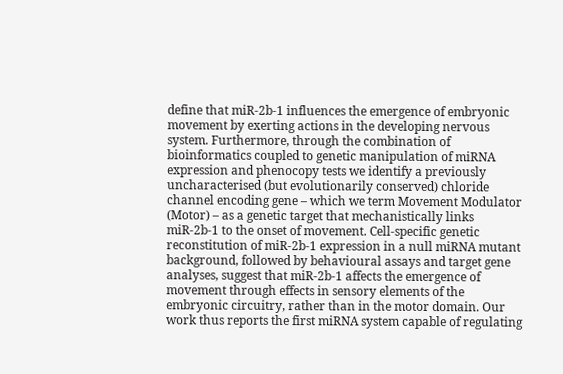define that miR-2b-1 influences the emergence of embryonic movement by exerting actions in the developing nervous system. Furthermore, through the combination of bioinformatics coupled to genetic manipulation of miRNA expression and phenocopy tests we identify a previously uncharacterised (but evolutionarily conserved) chloride channel encoding gene – which we term Movement Modulator (Motor) – as a genetic target that mechanistically links miR-2b-1 to the onset of movement. Cell-specific genetic reconstitution of miR-2b-1 expression in a null miRNA mutant background, followed by behavioural assays and target gene analyses, suggest that miR-2b-1 affects the emergence of movement through effects in sensory elements of the embryonic circuitry, rather than in the motor domain. Our work thus reports the first miRNA system capable of regulating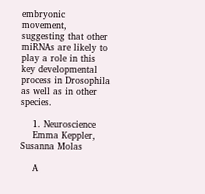embryonic movement, suggesting that other miRNAs are likely to play a role in this key developmental process in Drosophila as well as in other species.

    1. Neuroscience
    Emma Keppler, Susanna Molas

    A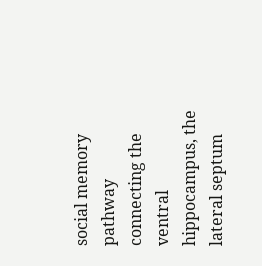social memory pathway connecting the ventral hippocampus, the lateral septum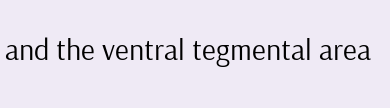and the ventral tegmental area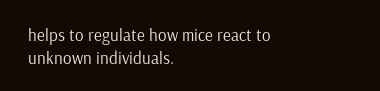helps to regulate how mice react to unknown individuals.